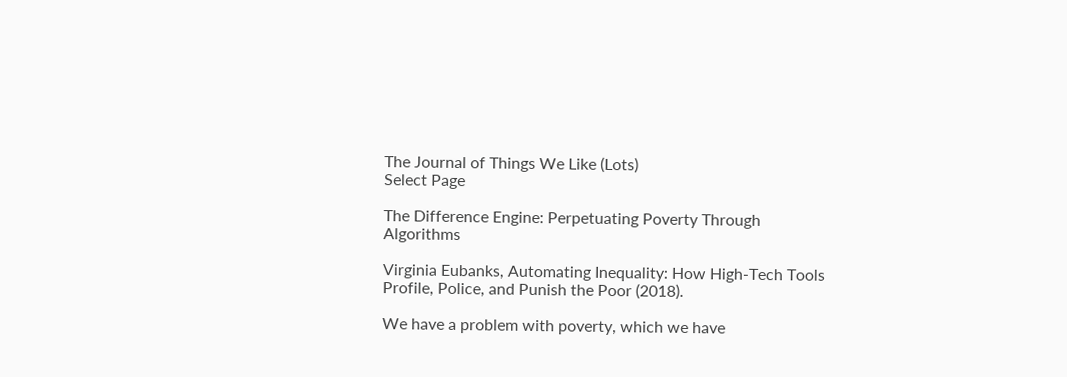The Journal of Things We Like (Lots)
Select Page

The Difference Engine: Perpetuating Poverty Through Algorithms

Virginia Eubanks, Automating Inequality: How High-Tech Tools Profile, Police, and Punish the Poor (2018).

We have a problem with poverty, which we have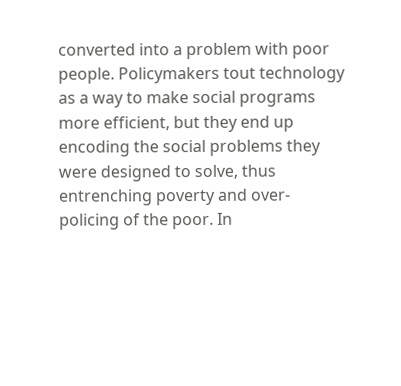converted into a problem with poor people. Policymakers tout technology as a way to make social programs more efficient, but they end up encoding the social problems they were designed to solve, thus entrenching poverty and over-policing of the poor. In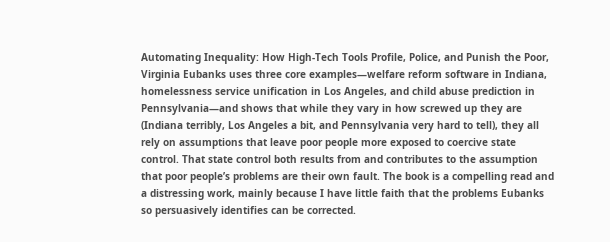Automating Inequality: How High-Tech Tools Profile, Police, and Punish the Poor, Virginia Eubanks uses three core examples—welfare reform software in Indiana, homelessness service unification in Los Angeles, and child abuse prediction in Pennsylvania—and shows that while they vary in how screwed up they are (Indiana terribly, Los Angeles a bit, and Pennsylvania very hard to tell), they all rely on assumptions that leave poor people more exposed to coercive state control. That state control both results from and contributes to the assumption that poor people’s problems are their own fault. The book is a compelling read and a distressing work, mainly because I have little faith that the problems Eubanks so persuasively identifies can be corrected.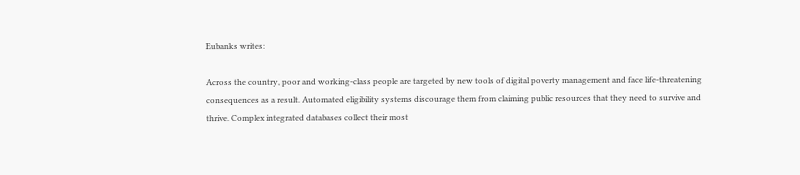Eubanks writes:

Across the country, poor and working-class people are targeted by new tools of digital poverty management and face life-threatening consequences as a result. Automated eligibility systems discourage them from claiming public resources that they need to survive and thrive. Complex integrated databases collect their most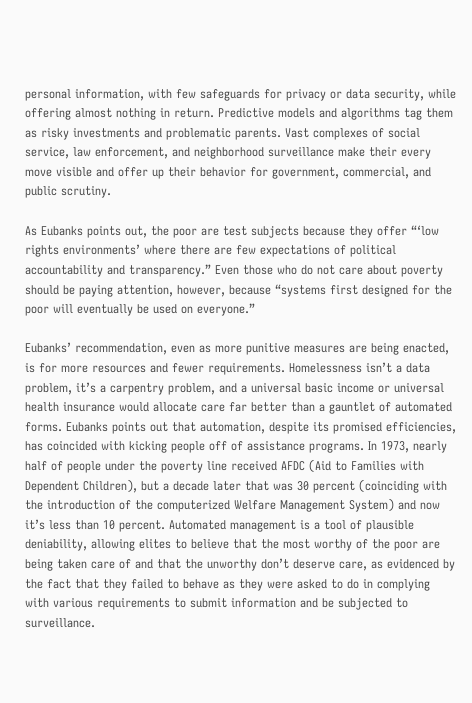personal information, with few safeguards for privacy or data security, while offering almost nothing in return. Predictive models and algorithms tag them as risky investments and problematic parents. Vast complexes of social service, law enforcement, and neighborhood surveillance make their every move visible and offer up their behavior for government, commercial, and public scrutiny.

As Eubanks points out, the poor are test subjects because they offer “‘low rights environments’ where there are few expectations of political accountability and transparency.” Even those who do not care about poverty should be paying attention, however, because “systems first designed for the poor will eventually be used on everyone.”

Eubanks’ recommendation, even as more punitive measures are being enacted, is for more resources and fewer requirements. Homelessness isn’t a data problem, it’s a carpentry problem, and a universal basic income or universal health insurance would allocate care far better than a gauntlet of automated forms. Eubanks points out that automation, despite its promised efficiencies, has coincided with kicking people off of assistance programs. In 1973, nearly half of people under the poverty line received AFDC (Aid to Families with Dependent Children), but a decade later that was 30 percent (coinciding with the introduction of the computerized Welfare Management System) and now it’s less than 10 percent. Automated management is a tool of plausible deniability, allowing elites to believe that the most worthy of the poor are being taken care of and that the unworthy don’t deserve care, as evidenced by the fact that they failed to behave as they were asked to do in complying with various requirements to submit information and be subjected to surveillance.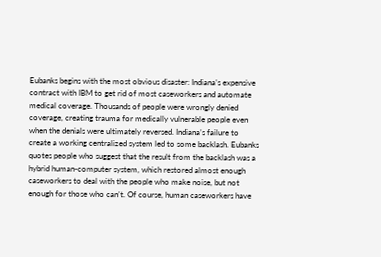Eubanks begins with the most obvious disaster: Indiana’s expensive contract with IBM to get rid of most caseworkers and automate medical coverage. Thousands of people were wrongly denied coverage, creating trauma for medically vulnerable people even when the denials were ultimately reversed. Indiana’s failure to create a working centralized system led to some backlash. Eubanks quotes people who suggest that the result from the backlash was a hybrid human-computer system, which restored almost enough caseworkers to deal with the people who make noise, but not enough for those who can’t. Of course, human caseworkers have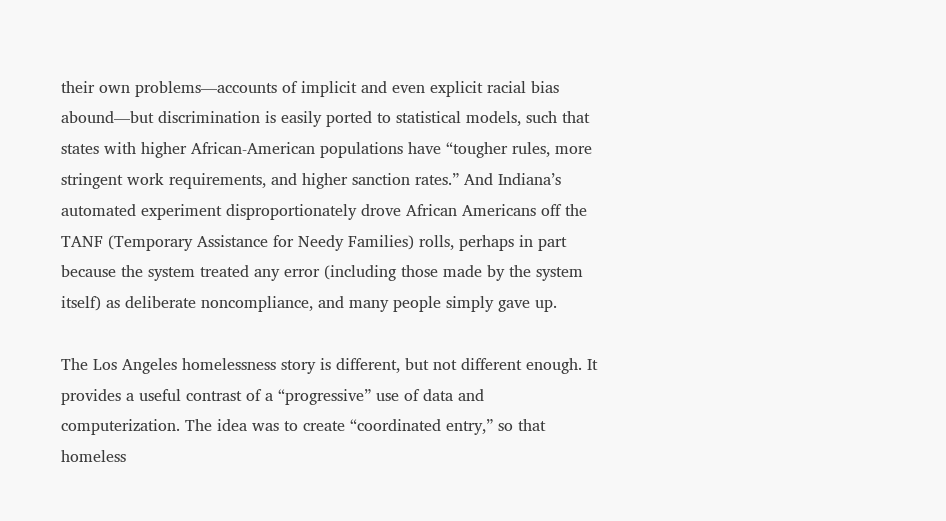their own problems—accounts of implicit and even explicit racial bias abound—but discrimination is easily ported to statistical models, such that states with higher African-American populations have “tougher rules, more stringent work requirements, and higher sanction rates.” And Indiana’s automated experiment disproportionately drove African Americans off the TANF (Temporary Assistance for Needy Families) rolls, perhaps in part because the system treated any error (including those made by the system itself) as deliberate noncompliance, and many people simply gave up.

The Los Angeles homelessness story is different, but not different enough. It provides a useful contrast of a “progressive” use of data and computerization. The idea was to create “coordinated entry,” so that homeless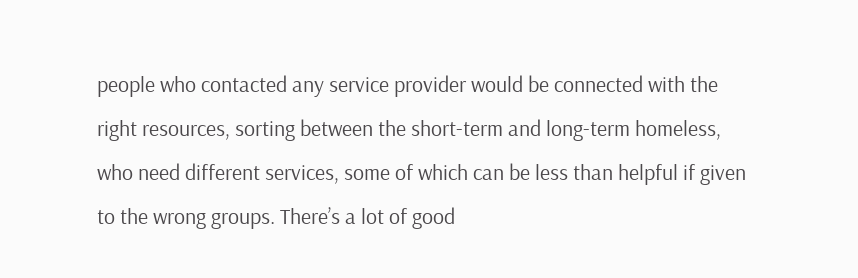people who contacted any service provider would be connected with the right resources, sorting between the short-term and long-term homeless, who need different services, some of which can be less than helpful if given to the wrong groups. There’s a lot of good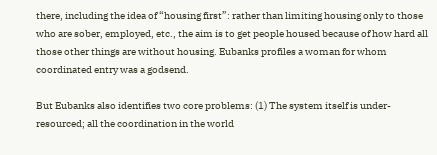there, including the idea of “housing first”: rather than limiting housing only to those who are sober, employed, etc., the aim is to get people housed because of how hard all those other things are without housing. Eubanks profiles a woman for whom coordinated entry was a godsend.

But Eubanks also identifies two core problems: (1) The system itself is under-resourced; all the coordination in the world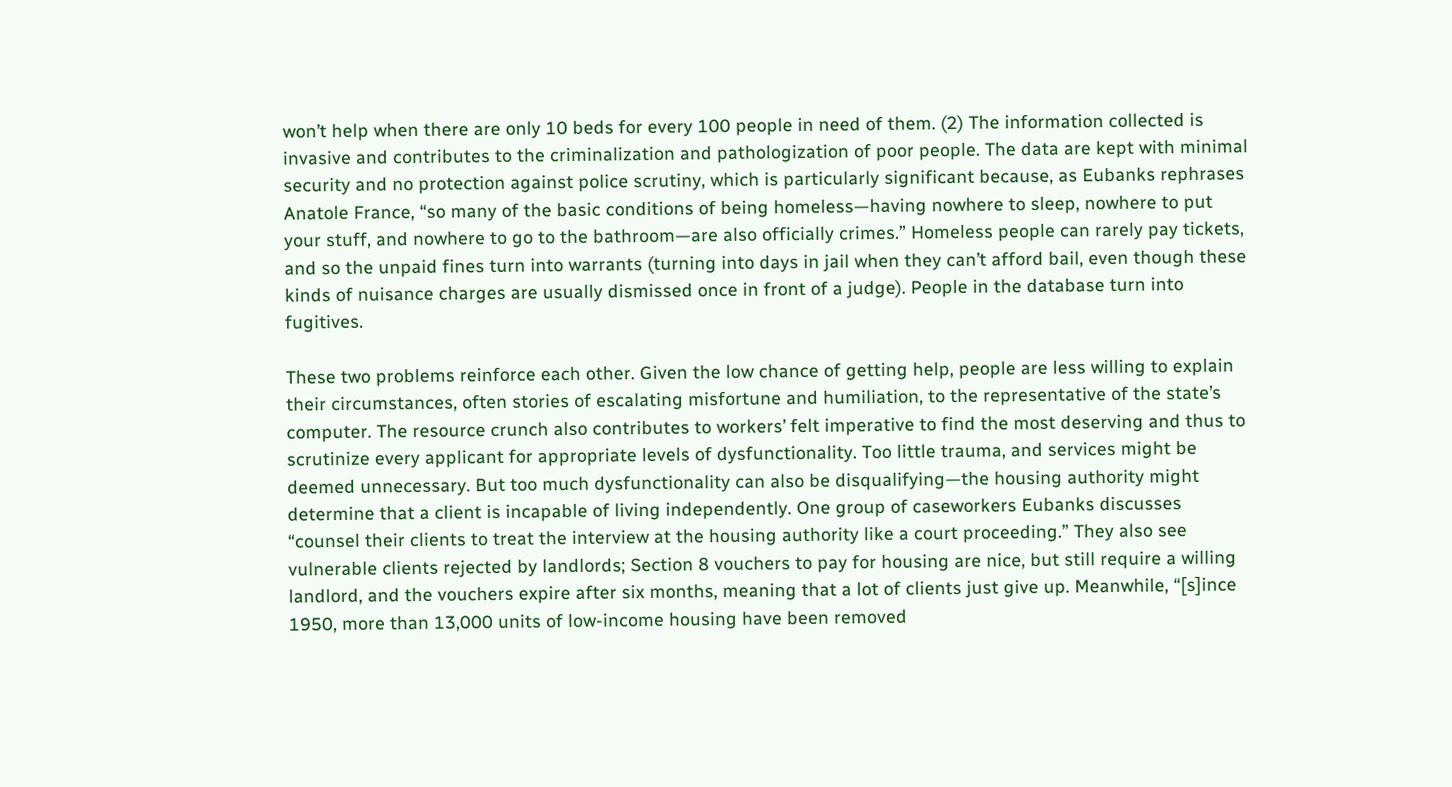won’t help when there are only 10 beds for every 100 people in need of them. (2) The information collected is invasive and contributes to the criminalization and pathologization of poor people. The data are kept with minimal security and no protection against police scrutiny, which is particularly significant because, as Eubanks rephrases Anatole France, “so many of the basic conditions of being homeless—having nowhere to sleep, nowhere to put your stuff, and nowhere to go to the bathroom—are also officially crimes.” Homeless people can rarely pay tickets, and so the unpaid fines turn into warrants (turning into days in jail when they can’t afford bail, even though these kinds of nuisance charges are usually dismissed once in front of a judge). People in the database turn into fugitives.

These two problems reinforce each other. Given the low chance of getting help, people are less willing to explain their circumstances, often stories of escalating misfortune and humiliation, to the representative of the state’s computer. The resource crunch also contributes to workers’ felt imperative to find the most deserving and thus to scrutinize every applicant for appropriate levels of dysfunctionality. Too little trauma, and services might be deemed unnecessary. But too much dysfunctionality can also be disqualifying—the housing authority might determine that a client is incapable of living independently. One group of caseworkers Eubanks discusses “counsel their clients to treat the interview at the housing authority like a court proceeding.” They also see vulnerable clients rejected by landlords; Section 8 vouchers to pay for housing are nice, but still require a willing landlord, and the vouchers expire after six months, meaning that a lot of clients just give up. Meanwhile, “[s]ince 1950, more than 13,000 units of low-income housing have been removed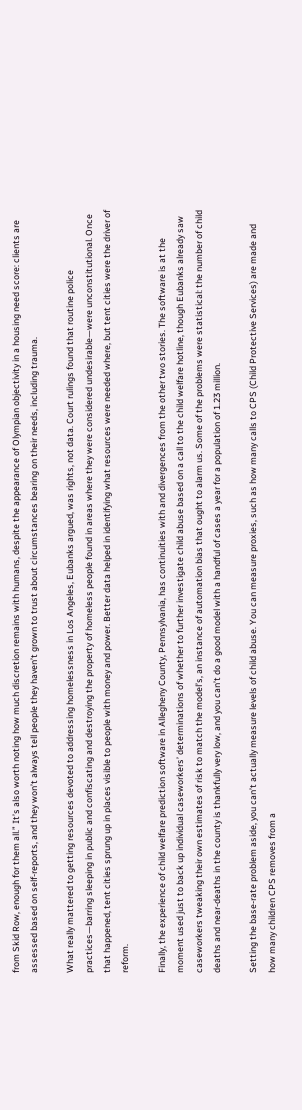from Skid Row, enough for them all.” It’s also worth noting how much discretion remains with humans, despite the appearance of Olympian objectivity in a housing need score: clients are assessed based on self-reports, and they won’t always tell people they haven’t grown to trust about circumstances bearing on their needs, including trauma.

What really mattered to getting resources devoted to addressing homelessness in Los Angeles, Eubanks argued, was rights, not data. Court rulings found that routine police practices—barring sleeping in public and confiscating and destroying the property of homeless people found in areas where they were considered undesirable—were unconstitutional. Once that happened, tent cities sprung up in places visible to people with money and power. Better data helped in identifying what resources were needed where, but tent cities were the driver of reform.

Finally, the experience of child welfare prediction software in Allegheny County, Pennsylvania, has continuities with and divergences from the other two stories. The software is at the moment used just to back up individual caseworkers’ determinations of whether to further investigate child abuse based on a call to the child welfare hotline, though Eubanks already saw caseworkers tweaking their own estimates of risk to match the model’s, an instance of automation bias that ought to alarm us. Some of the problems were statistical: the number of child deaths and near-deaths in the county is thankfully very low, and you can’t do a good model with a handful of cases a year for a population of 1.23 million.

Setting the base-rate problem aside, you can’t actually measure levels of child abuse. You can measure proxies, such as how many calls to CPS (Child Protective Services) are made and how many children CPS removes from a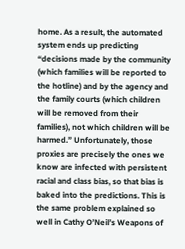home. As a result, the automated system ends up predicting “decisions made by the community (which families will be reported to the hotline) and by the agency and the family courts (which children will be removed from their families), not which children will be harmed.” Unfortunately, those proxies are precisely the ones we know are infected with persistent racial and class bias, so that bias is baked into the predictions. This is the same problem explained so well in Cathy O’Neil’s Weapons of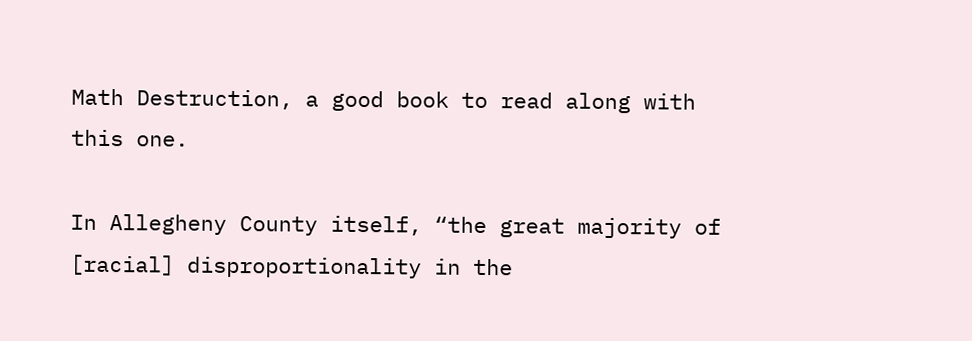Math Destruction, a good book to read along with this one.

In Allegheny County itself, “the great majority of [racial] disproportionality in the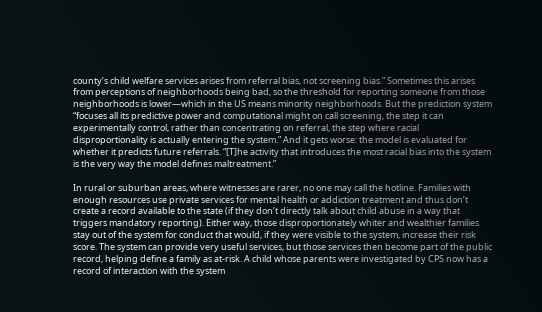county’s child welfare services arises from referral bias, not screening bias.” Sometimes this arises from perceptions of neighborhoods being bad, so the threshold for reporting someone from those neighborhoods is lower—which in the US means minority neighborhoods. But the prediction system “focuses all its predictive power and computational might on call screening, the step it can experimentally control, rather than concentrating on referral, the step where racial disproportionality is actually entering the system.” And it gets worse: the model is evaluated for whether it predicts future referrals. “[T]he activity that introduces the most racial bias into the system is the very way the model defines maltreatment.”

In rural or suburban areas, where witnesses are rarer, no one may call the hotline. Families with enough resources use private services for mental health or addiction treatment and thus don’t create a record available to the state (if they don’t directly talk about child abuse in a way that triggers mandatory reporting). Either way, those disproportionately whiter and wealthier families stay out of the system for conduct that would, if they were visible to the system, increase their risk score. The system can provide very useful services, but those services then become part of the public record, helping define a family as at-risk. A child whose parents were investigated by CPS now has a record of interaction with the system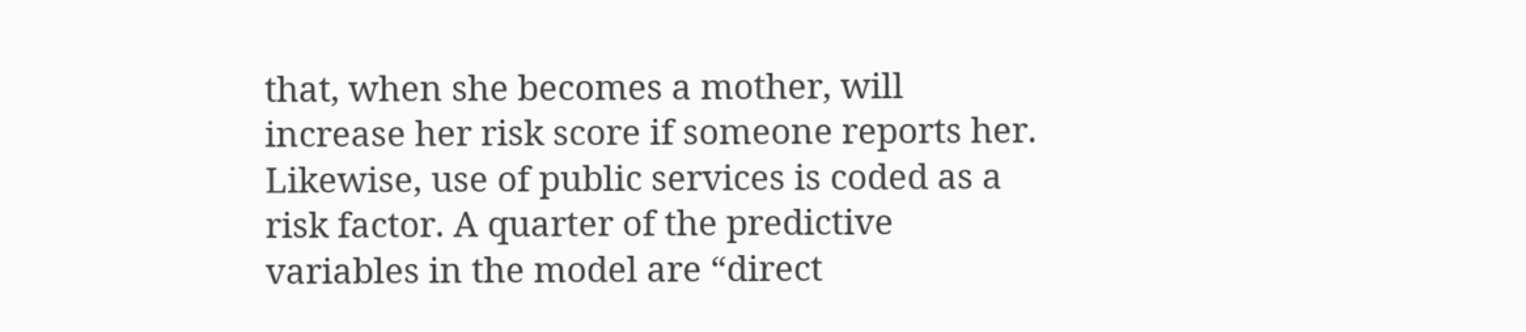that, when she becomes a mother, will increase her risk score if someone reports her. Likewise, use of public services is coded as a risk factor. A quarter of the predictive variables in the model are “direct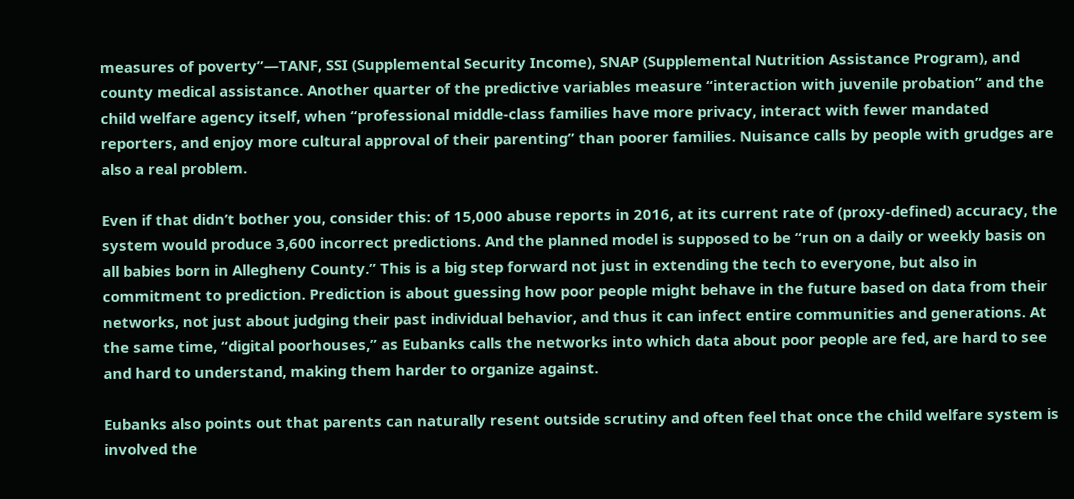measures of poverty”—TANF, SSI (Supplemental Security Income), SNAP (Supplemental Nutrition Assistance Program), and county medical assistance. Another quarter of the predictive variables measure “interaction with juvenile probation” and the child welfare agency itself, when “professional middle-class families have more privacy, interact with fewer mandated reporters, and enjoy more cultural approval of their parenting” than poorer families. Nuisance calls by people with grudges are also a real problem.

Even if that didn’t bother you, consider this: of 15,000 abuse reports in 2016, at its current rate of (proxy-defined) accuracy, the system would produce 3,600 incorrect predictions. And the planned model is supposed to be “run on a daily or weekly basis on all babies born in Allegheny County.” This is a big step forward not just in extending the tech to everyone, but also in commitment to prediction. Prediction is about guessing how poor people might behave in the future based on data from their networks, not just about judging their past individual behavior, and thus it can infect entire communities and generations. At the same time, “digital poorhouses,” as Eubanks calls the networks into which data about poor people are fed, are hard to see and hard to understand, making them harder to organize against.

Eubanks also points out that parents can naturally resent outside scrutiny and often feel that once the child welfare system is involved the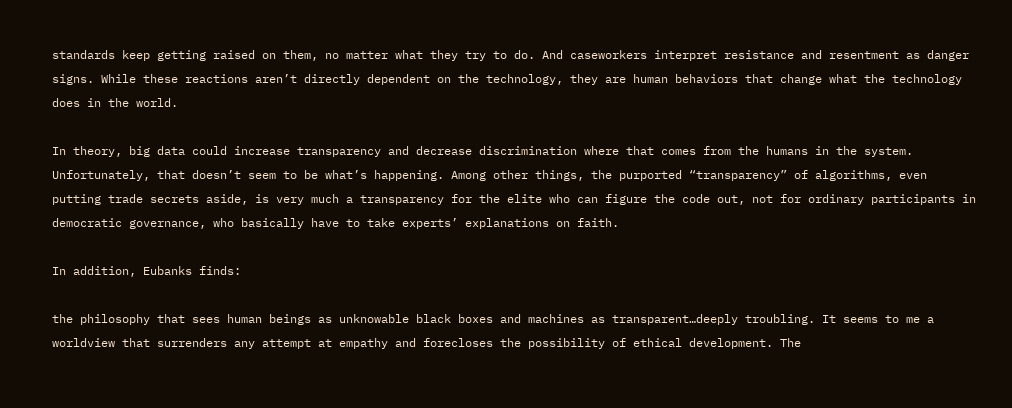standards keep getting raised on them, no matter what they try to do. And caseworkers interpret resistance and resentment as danger signs. While these reactions aren’t directly dependent on the technology, they are human behaviors that change what the technology does in the world.

In theory, big data could increase transparency and decrease discrimination where that comes from the humans in the system. Unfortunately, that doesn’t seem to be what’s happening. Among other things, the purported “transparency” of algorithms, even putting trade secrets aside, is very much a transparency for the elite who can figure the code out, not for ordinary participants in democratic governance, who basically have to take experts’ explanations on faith.

In addition, Eubanks finds:

the philosophy that sees human beings as unknowable black boxes and machines as transparent…deeply troubling. It seems to me a worldview that surrenders any attempt at empathy and forecloses the possibility of ethical development. The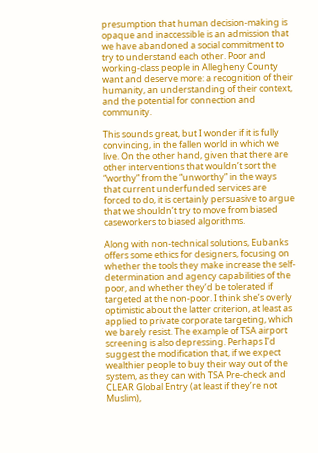presumption that human decision-making is opaque and inaccessible is an admission that we have abandoned a social commitment to try to understand each other. Poor and working-class people in Allegheny County want and deserve more: a recognition of their humanity, an understanding of their context, and the potential for connection and community.

This sounds great, but I wonder if it is fully convincing, in the fallen world in which we live. On the other hand, given that there are other interventions that wouldn’t sort the “worthy” from the “unworthy” in the ways that current underfunded services are forced to do, it is certainly persuasive to argue that we shouldn’t try to move from biased caseworkers to biased algorithms.

Along with non-technical solutions, Eubanks offers some ethics for designers, focusing on whether the tools they make increase the self-determination and agency capabilities of the poor, and whether they’d be tolerated if targeted at the non-poor. I think she’s overly optimistic about the latter criterion, at least as applied to private corporate targeting, which we barely resist. The example of TSA airport screening is also depressing. Perhaps I’d suggest the modification that, if we expect wealthier people to buy their way out of the system, as they can with TSA Pre-check and CLEAR Global Entry (at least if they’re not Muslim),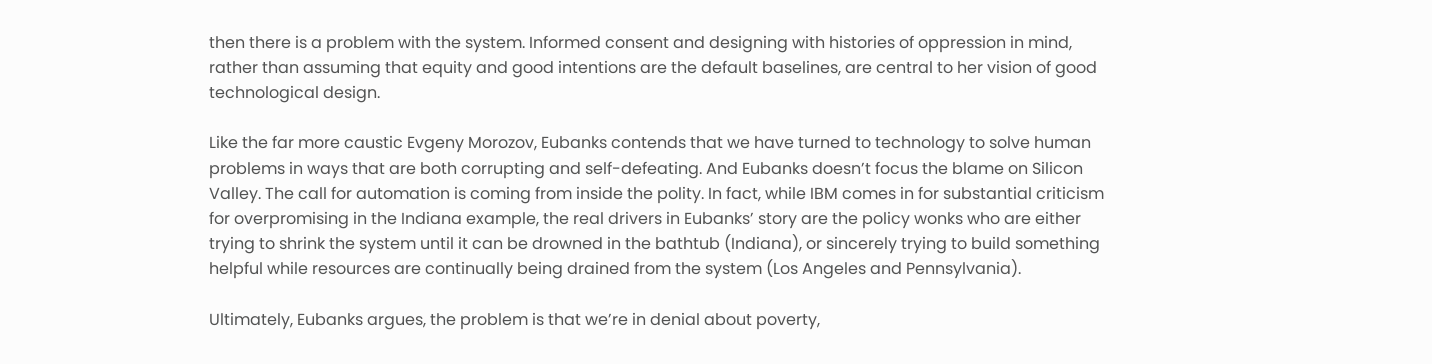then there is a problem with the system. Informed consent and designing with histories of oppression in mind, rather than assuming that equity and good intentions are the default baselines, are central to her vision of good technological design.

Like the far more caustic Evgeny Morozov, Eubanks contends that we have turned to technology to solve human problems in ways that are both corrupting and self-defeating. And Eubanks doesn’t focus the blame on Silicon Valley. The call for automation is coming from inside the polity. In fact, while IBM comes in for substantial criticism for overpromising in the Indiana example, the real drivers in Eubanks’ story are the policy wonks who are either trying to shrink the system until it can be drowned in the bathtub (Indiana), or sincerely trying to build something helpful while resources are continually being drained from the system (Los Angeles and Pennsylvania).

Ultimately, Eubanks argues, the problem is that we’re in denial about poverty,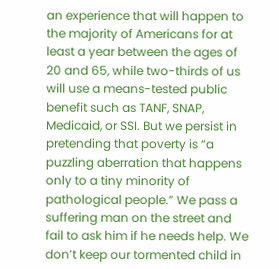an experience that will happen to the majority of Americans for at least a year between the ages of 20 and 65, while two-thirds of us will use a means-tested public benefit such as TANF, SNAP, Medicaid, or SSI. But we persist in pretending that poverty is “a puzzling aberration that happens only to a tiny minority of pathological people.” We pass a suffering man on the street and fail to ask him if he needs help. We don’t keep our tormented child in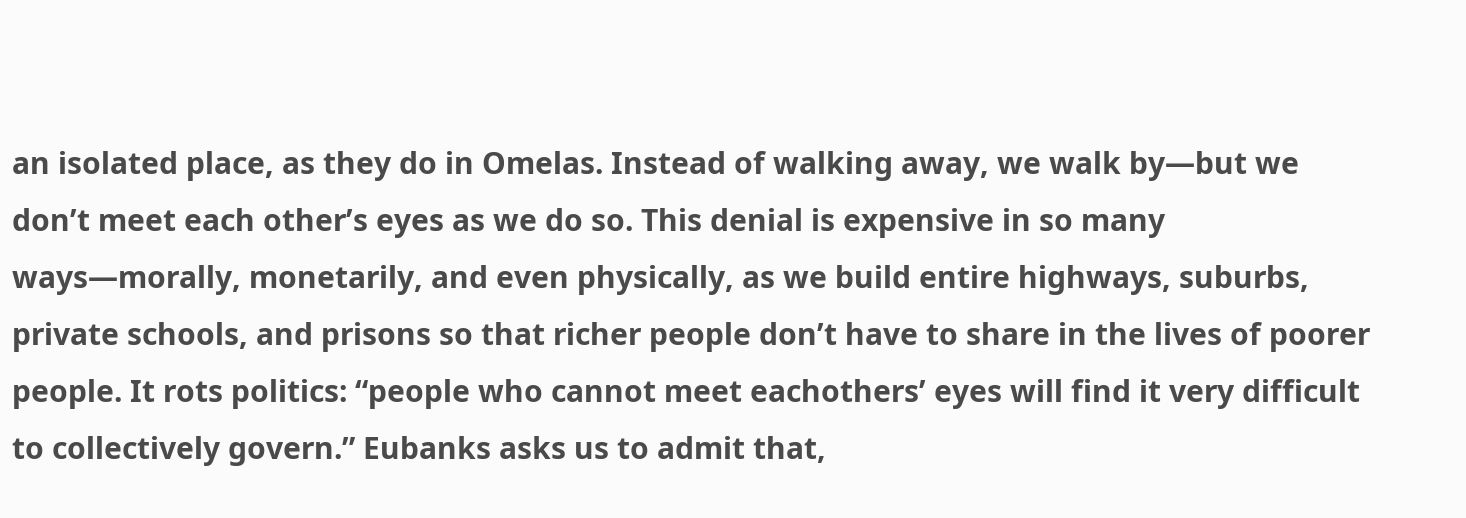an isolated place, as they do in Omelas. Instead of walking away, we walk by—but we don’t meet each other’s eyes as we do so. This denial is expensive in so many ways—morally, monetarily, and even physically, as we build entire highways, suburbs, private schools, and prisons so that richer people don’t have to share in the lives of poorer people. It rots politics: “people who cannot meet eachothers’ eyes will find it very difficult to collectively govern.” Eubanks asks us to admit that,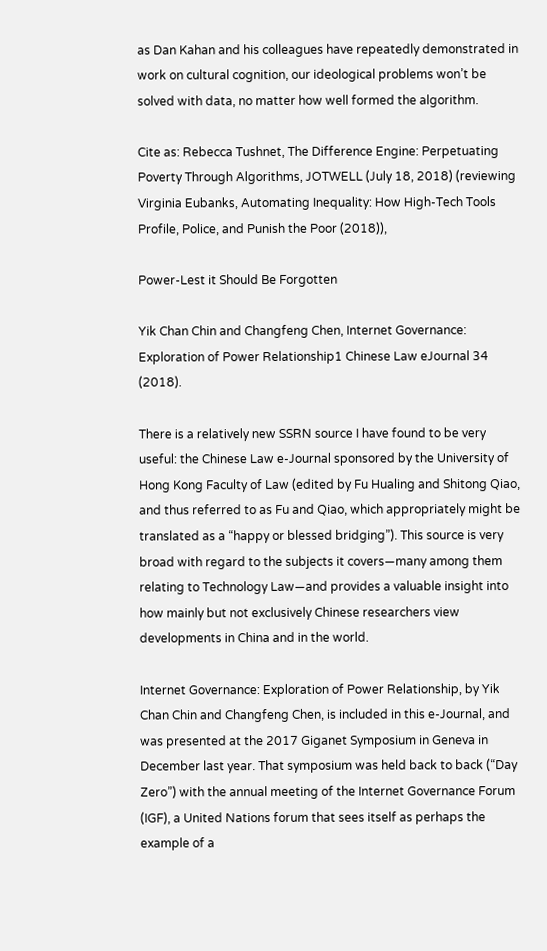as Dan Kahan and his colleagues have repeatedly demonstrated in work on cultural cognition, our ideological problems won’t be solved with data, no matter how well formed the algorithm.

Cite as: Rebecca Tushnet, The Difference Engine: Perpetuating Poverty Through Algorithms, JOTWELL (July 18, 2018) (reviewing Virginia Eubanks, Automating Inequality: How High-Tech Tools Profile, Police, and Punish the Poor (2018)),

Power-Lest it Should Be Forgotten

Yik Chan Chin and Changfeng Chen, Internet Governance: Exploration of Power Relationship1 Chinese Law eJournal 34 (2018).

There is a relatively new SSRN source I have found to be very useful: the Chinese Law e-Journal sponsored by the University of Hong Kong Faculty of Law (edited by Fu Hualing and Shitong Qiao, and thus referred to as Fu and Qiao, which appropriately might be translated as a “happy or blessed bridging”). This source is very broad with regard to the subjects it covers—many among them relating to Technology Law—and provides a valuable insight into how mainly but not exclusively Chinese researchers view developments in China and in the world.

Internet Governance: Exploration of Power Relationship, by Yik Chan Chin and Changfeng Chen, is included in this e-Journal, and was presented at the 2017 Giganet Symposium in Geneva in December last year. That symposium was held back to back (“Day Zero”) with the annual meeting of the Internet Governance Forum (IGF), a United Nations forum that sees itself as perhaps the example of a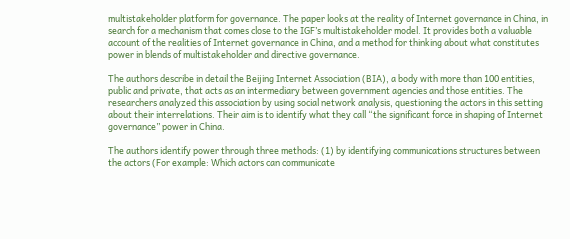multistakeholder platform for governance. The paper looks at the reality of Internet governance in China, in search for a mechanism that comes close to the IGF’s multistakeholder model. It provides both a valuable account of the realities of Internet governance in China, and a method for thinking about what constitutes power in blends of multistakeholder and directive governance.

The authors describe in detail the Beijing Internet Association (BIA), a body with more than 100 entities, public and private, that acts as an intermediary between government agencies and those entities. The researchers analyzed this association by using social network analysis, questioning the actors in this setting about their interrelations. Their aim is to identify what they call “the significant force in shaping of Internet governance” power in China.

The authors identify power through three methods: (1) by identifying communications structures between the actors (For example: Which actors can communicate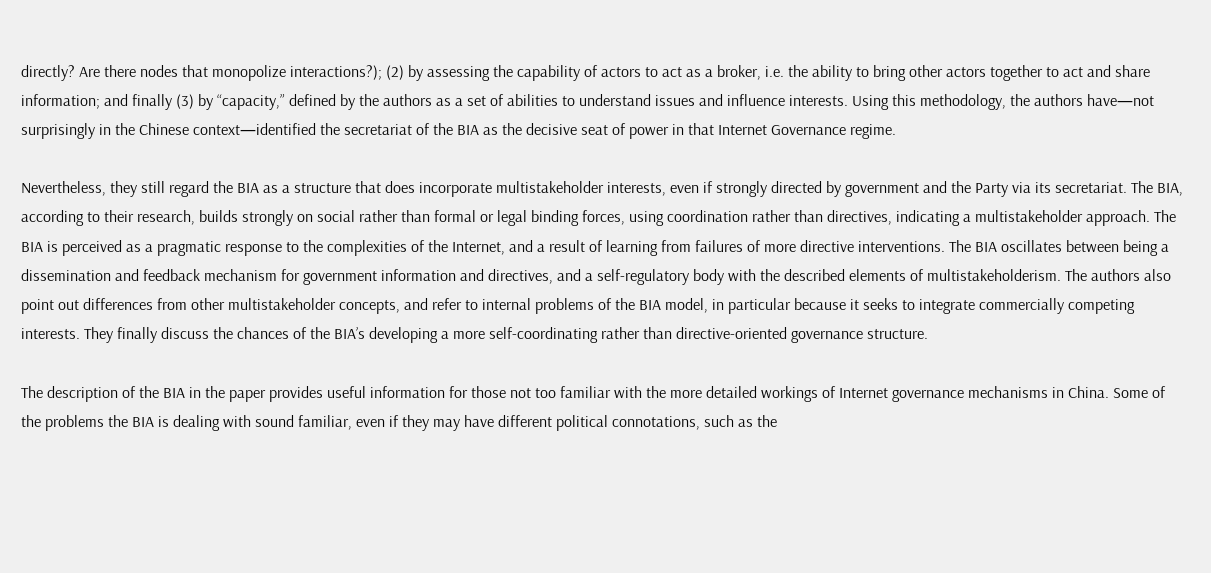directly? Are there nodes that monopolize interactions?); (2) by assessing the capability of actors to act as a broker, i.e. the ability to bring other actors together to act and share information; and finally (3) by “capacity,” defined by the authors as a set of abilities to understand issues and influence interests. Using this methodology, the authors have—not surprisingly in the Chinese context—identified the secretariat of the BIA as the decisive seat of power in that Internet Governance regime.

Nevertheless, they still regard the BIA as a structure that does incorporate multistakeholder interests, even if strongly directed by government and the Party via its secretariat. The BIA, according to their research, builds strongly on social rather than formal or legal binding forces, using coordination rather than directives, indicating a multistakeholder approach. The BIA is perceived as a pragmatic response to the complexities of the Internet, and a result of learning from failures of more directive interventions. The BIA oscillates between being a dissemination and feedback mechanism for government information and directives, and a self-regulatory body with the described elements of multistakeholderism. The authors also point out differences from other multistakeholder concepts, and refer to internal problems of the BIA model, in particular because it seeks to integrate commercially competing interests. They finally discuss the chances of the BIA’s developing a more self-coordinating rather than directive-oriented governance structure.

The description of the BIA in the paper provides useful information for those not too familiar with the more detailed workings of Internet governance mechanisms in China. Some of the problems the BIA is dealing with sound familiar, even if they may have different political connotations, such as the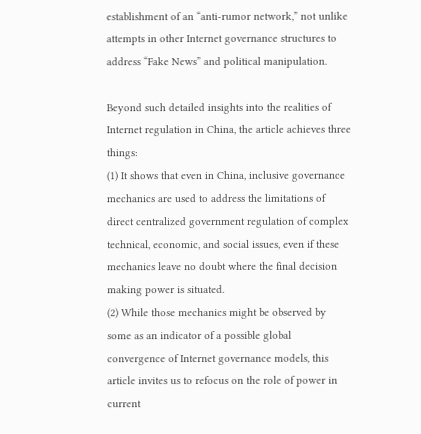establishment of an “anti-rumor network,” not unlike attempts in other Internet governance structures to address “Fake News” and political manipulation.

Beyond such detailed insights into the realities of Internet regulation in China, the article achieves three things:
(1) It shows that even in China, inclusive governance mechanics are used to address the limitations of direct centralized government regulation of complex technical, economic, and social issues, even if these mechanics leave no doubt where the final decision making power is situated.
(2) While those mechanics might be observed by some as an indicator of a possible global convergence of Internet governance models, this article invites us to refocus on the role of power in current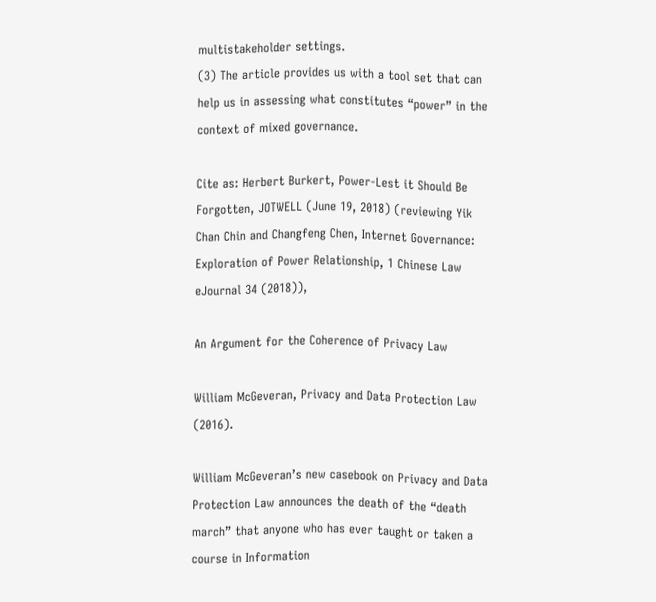multistakeholder settings.
(3) The article provides us with a tool set that can help us in assessing what constitutes “power” in the context of mixed governance.

Cite as: Herbert Burkert, Power-Lest it Should Be Forgotten, JOTWELL (June 19, 2018) (reviewing Yik Chan Chin and Changfeng Chen, Internet Governance: Exploration of Power Relationship, 1 Chinese Law eJournal 34 (2018)),

An Argument for the Coherence of Privacy Law

William McGeveran, Privacy and Data Protection Law (2016).

William McGeveran’s new casebook on Privacy and Data Protection Law announces the death of the “death march” that anyone who has ever taught or taken a course in Information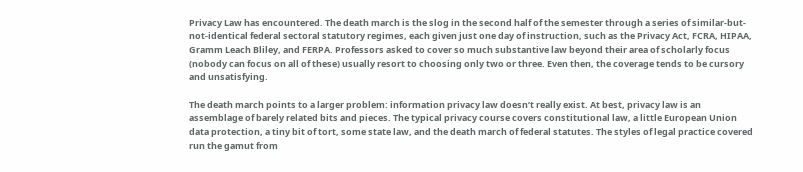Privacy Law has encountered. The death march is the slog in the second half of the semester through a series of similar-but-not-identical federal sectoral statutory regimes, each given just one day of instruction, such as the Privacy Act, FCRA, HIPAA, Gramm Leach Bliley, and FERPA. Professors asked to cover so much substantive law beyond their area of scholarly focus (nobody can focus on all of these) usually resort to choosing only two or three. Even then, the coverage tends to be cursory and unsatisfying.

The death march points to a larger problem: information privacy law doesn’t really exist. At best, privacy law is an assemblage of barely related bits and pieces. The typical privacy course covers constitutional law, a little European Union data protection, a tiny bit of tort, some state law, and the death march of federal statutes. The styles of legal practice covered run the gamut from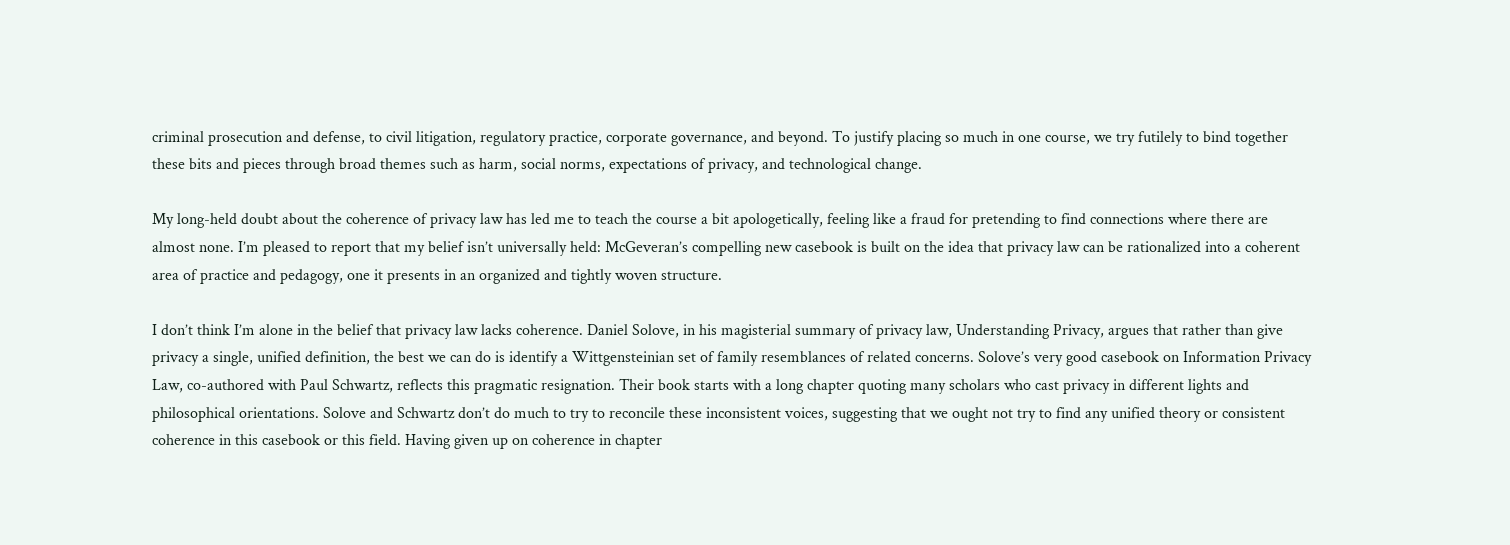criminal prosecution and defense, to civil litigation, regulatory practice, corporate governance, and beyond. To justify placing so much in one course, we try futilely to bind together these bits and pieces through broad themes such as harm, social norms, expectations of privacy, and technological change.

My long-held doubt about the coherence of privacy law has led me to teach the course a bit apologetically, feeling like a fraud for pretending to find connections where there are almost none. I’m pleased to report that my belief isn’t universally held: McGeveran’s compelling new casebook is built on the idea that privacy law can be rationalized into a coherent area of practice and pedagogy, one it presents in an organized and tightly woven structure.

I don’t think I’m alone in the belief that privacy law lacks coherence. Daniel Solove, in his magisterial summary of privacy law, Understanding Privacy, argues that rather than give privacy a single, unified definition, the best we can do is identify a Wittgensteinian set of family resemblances of related concerns. Solove’s very good casebook on Information Privacy Law, co-authored with Paul Schwartz, reflects this pragmatic resignation. Their book starts with a long chapter quoting many scholars who cast privacy in different lights and philosophical orientations. Solove and Schwartz don’t do much to try to reconcile these inconsistent voices, suggesting that we ought not try to find any unified theory or consistent coherence in this casebook or this field. Having given up on coherence in chapter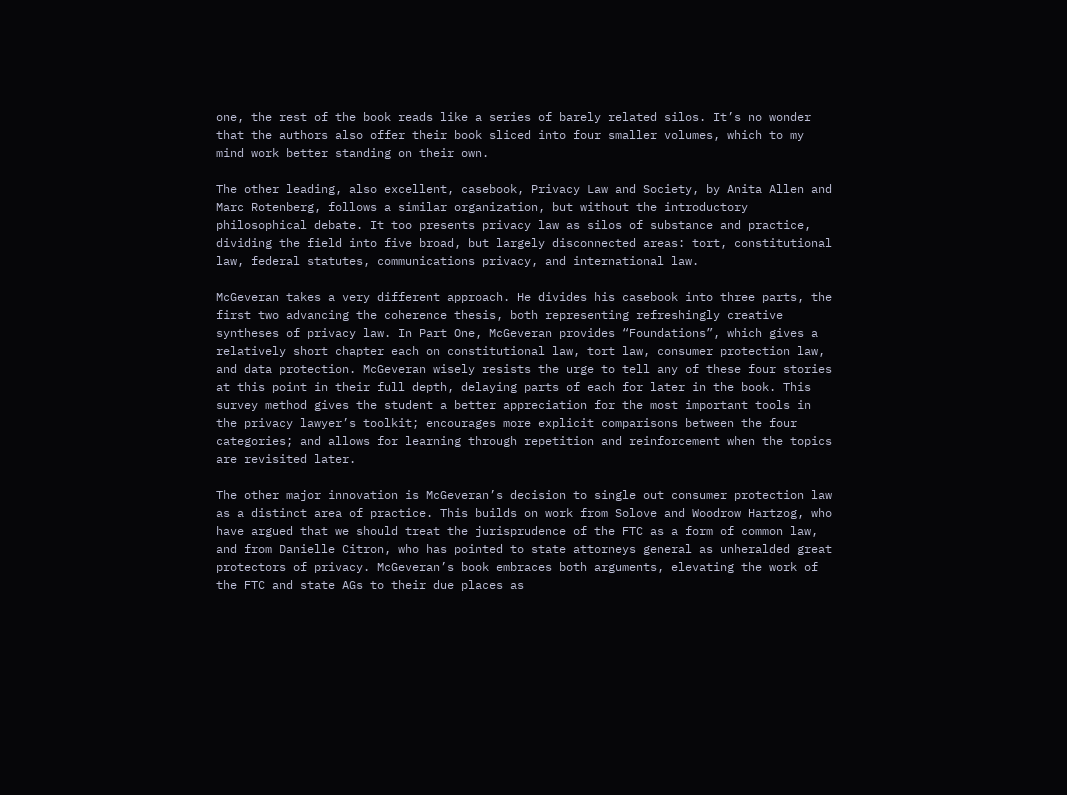one, the rest of the book reads like a series of barely related silos. It’s no wonder that the authors also offer their book sliced into four smaller volumes, which to my mind work better standing on their own.

The other leading, also excellent, casebook, Privacy Law and Society, by Anita Allen and Marc Rotenberg, follows a similar organization, but without the introductory philosophical debate. It too presents privacy law as silos of substance and practice, dividing the field into five broad, but largely disconnected areas: tort, constitutional law, federal statutes, communications privacy, and international law.

McGeveran takes a very different approach. He divides his casebook into three parts, the first two advancing the coherence thesis, both representing refreshingly creative syntheses of privacy law. In Part One, McGeveran provides “Foundations”, which gives a relatively short chapter each on constitutional law, tort law, consumer protection law, and data protection. McGeveran wisely resists the urge to tell any of these four stories at this point in their full depth, delaying parts of each for later in the book. This survey method gives the student a better appreciation for the most important tools in the privacy lawyer’s toolkit; encourages more explicit comparisons between the four categories; and allows for learning through repetition and reinforcement when the topics are revisited later.

The other major innovation is McGeveran’s decision to single out consumer protection law as a distinct area of practice. This builds on work from Solove and Woodrow Hartzog, who have argued that we should treat the jurisprudence of the FTC as a form of common law, and from Danielle Citron, who has pointed to state attorneys general as unheralded great protectors of privacy. McGeveran’s book embraces both arguments, elevating the work of the FTC and state AGs to their due places as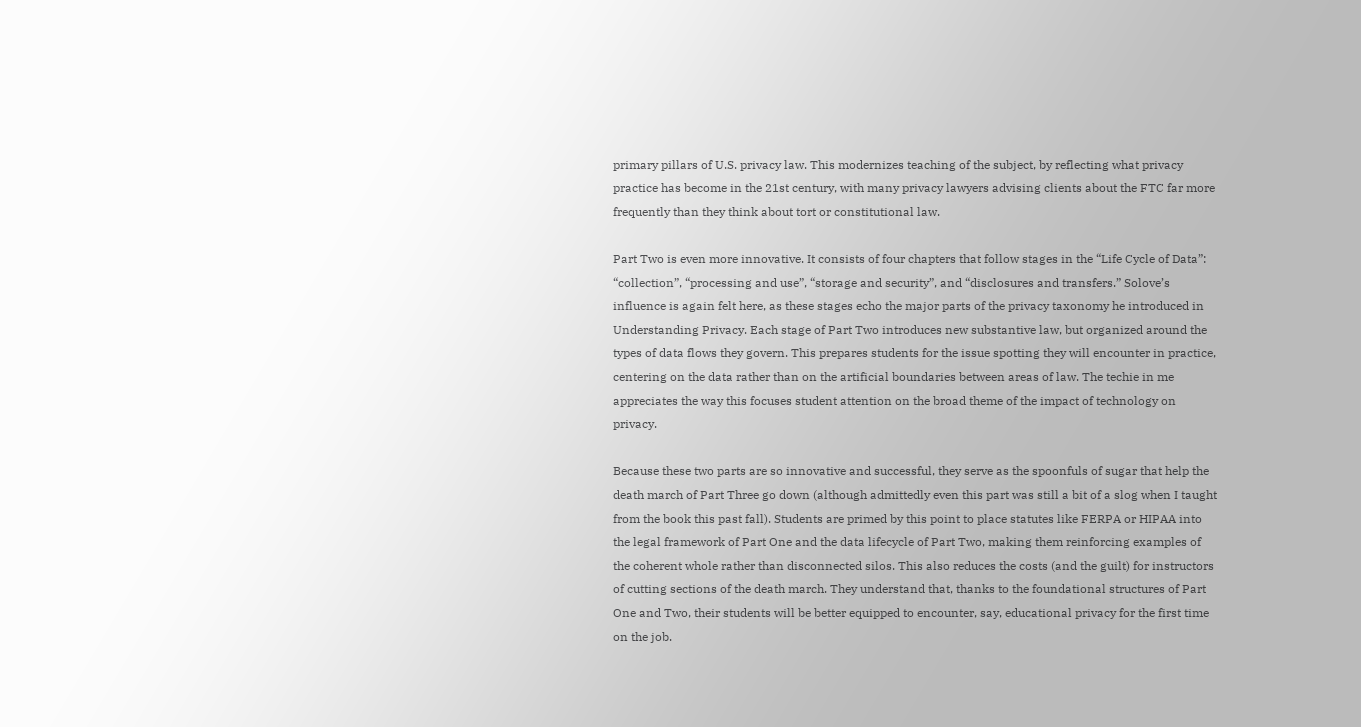primary pillars of U.S. privacy law. This modernizes teaching of the subject, by reflecting what privacy practice has become in the 21st century, with many privacy lawyers advising clients about the FTC far more frequently than they think about tort or constitutional law.

Part Two is even more innovative. It consists of four chapters that follow stages in the “Life Cycle of Data”: “collection”, “processing and use”, “storage and security”, and “disclosures and transfers.” Solove’s influence is again felt here, as these stages echo the major parts of the privacy taxonomy he introduced in Understanding Privacy. Each stage of Part Two introduces new substantive law, but organized around the types of data flows they govern. This prepares students for the issue spotting they will encounter in practice, centering on the data rather than on the artificial boundaries between areas of law. The techie in me appreciates the way this focuses student attention on the broad theme of the impact of technology on privacy.

Because these two parts are so innovative and successful, they serve as the spoonfuls of sugar that help the death march of Part Three go down (although admittedly even this part was still a bit of a slog when I taught from the book this past fall). Students are primed by this point to place statutes like FERPA or HIPAA into the legal framework of Part One and the data lifecycle of Part Two, making them reinforcing examples of the coherent whole rather than disconnected silos. This also reduces the costs (and the guilt) for instructors of cutting sections of the death march. They understand that, thanks to the foundational structures of Part One and Two, their students will be better equipped to encounter, say, educational privacy for the first time on the job.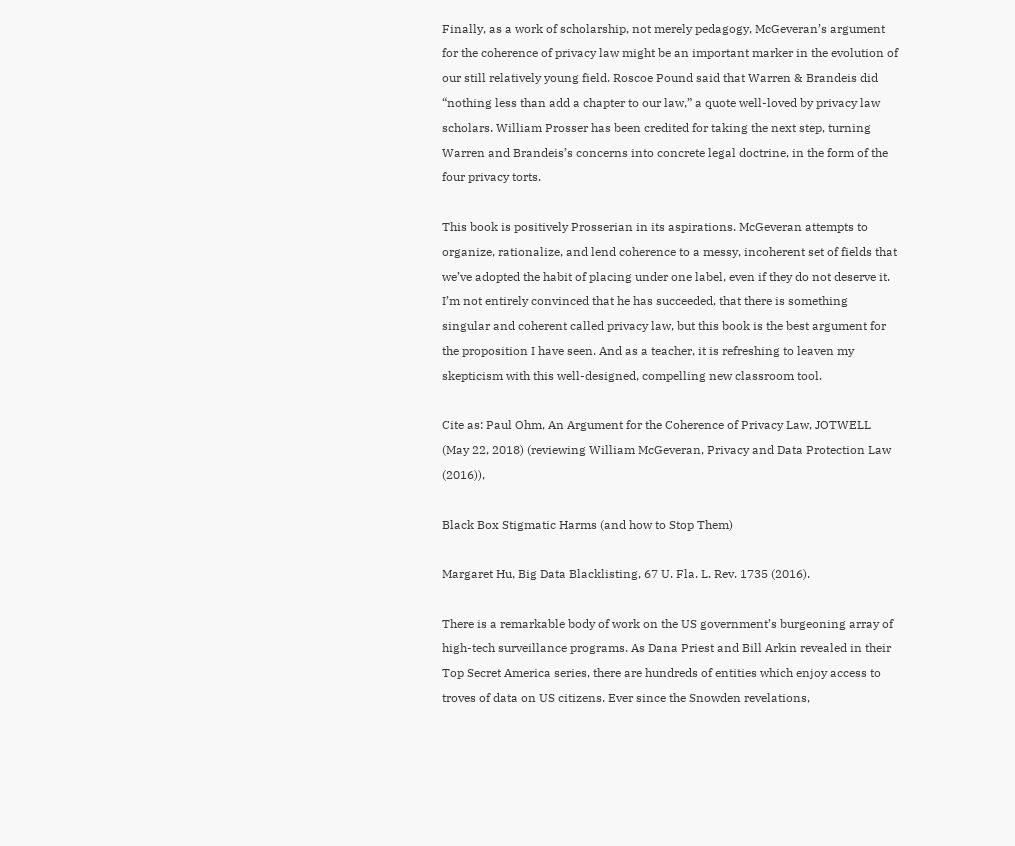Finally, as a work of scholarship, not merely pedagogy, McGeveran’s argument for the coherence of privacy law might be an important marker in the evolution of our still relatively young field. Roscoe Pound said that Warren & Brandeis did “nothing less than add a chapter to our law,” a quote well-loved by privacy law scholars. William Prosser has been credited for taking the next step, turning Warren and Brandeis’s concerns into concrete legal doctrine, in the form of the four privacy torts.

This book is positively Prosserian in its aspirations. McGeveran attempts to organize, rationalize, and lend coherence to a messy, incoherent set of fields that we’ve adopted the habit of placing under one label, even if they do not deserve it. I’m not entirely convinced that he has succeeded, that there is something singular and coherent called privacy law, but this book is the best argument for the proposition I have seen. And as a teacher, it is refreshing to leaven my skepticism with this well-designed, compelling new classroom tool.

Cite as: Paul Ohm, An Argument for the Coherence of Privacy Law, JOTWELL (May 22, 2018) (reviewing William McGeveran, Privacy and Data Protection Law (2016)),

Black Box Stigmatic Harms (and how to Stop Them)

Margaret Hu, Big Data Blacklisting, 67 U. Fla. L. Rev. 1735 (2016).

There is a remarkable body of work on the US government’s burgeoning array of high-tech surveillance programs. As Dana Priest and Bill Arkin revealed in their Top Secret America series, there are hundreds of entities which enjoy access to troves of data on US citizens. Ever since the Snowden revelations,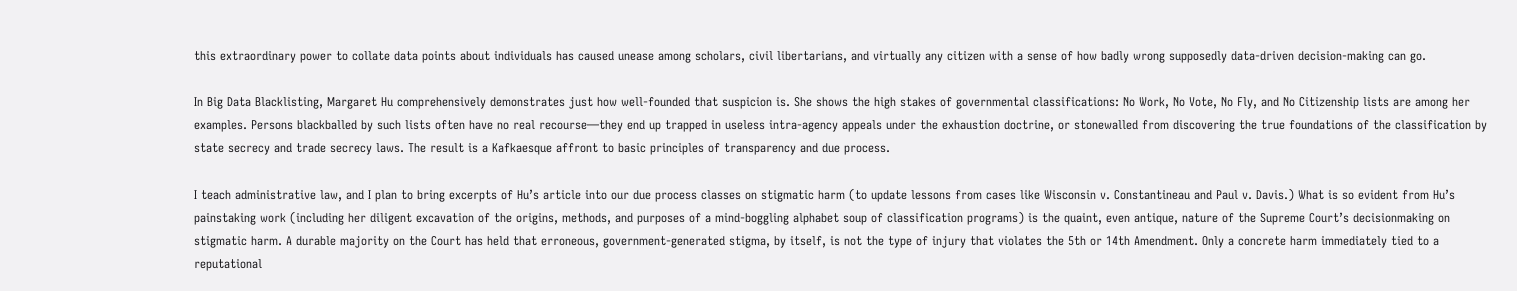this extraordinary power to collate data points about individuals has caused unease among scholars, civil libertarians, and virtually any citizen with a sense of how badly wrong supposedly data-driven decision-making can go.

In Big Data Blacklisting, Margaret Hu comprehensively demonstrates just how well-founded that suspicion is. She shows the high stakes of governmental classifications: No Work, No Vote, No Fly, and No Citizenship lists are among her examples. Persons blackballed by such lists often have no real recourse—they end up trapped in useless intra-agency appeals under the exhaustion doctrine, or stonewalled from discovering the true foundations of the classification by state secrecy and trade secrecy laws. The result is a Kafkaesque affront to basic principles of transparency and due process.

I teach administrative law, and I plan to bring excerpts of Hu’s article into our due process classes on stigmatic harm (to update lessons from cases like Wisconsin v. Constantineau and Paul v. Davis.) What is so evident from Hu’s painstaking work (including her diligent excavation of the origins, methods, and purposes of a mind-boggling alphabet soup of classification programs) is the quaint, even antique, nature of the Supreme Court’s decisionmaking on stigmatic harm. A durable majority on the Court has held that erroneous, government-generated stigma, by itself, is not the type of injury that violates the 5th or 14th Amendment. Only a concrete harm immediately tied to a reputational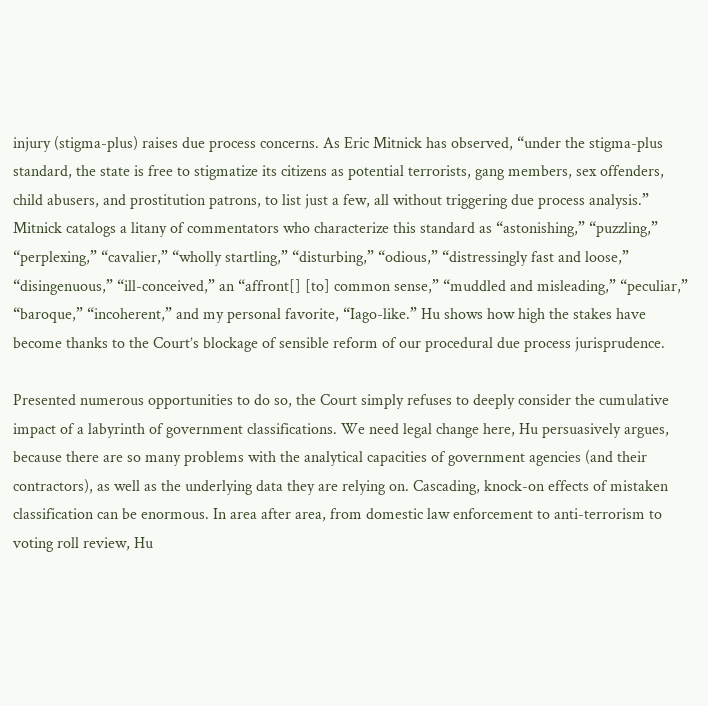injury (stigma-plus) raises due process concerns. As Eric Mitnick has observed, “under the stigma-plus standard, the state is free to stigmatize its citizens as potential terrorists, gang members, sex offenders, child abusers, and prostitution patrons, to list just a few, all without triggering due process analysis.” Mitnick catalogs a litany of commentators who characterize this standard as “astonishing,” “puzzling,” “perplexing,” “cavalier,” “wholly startling,” “disturbing,” “odious,” “distressingly fast and loose,” “disingenuous,” “ill-conceived,” an “affront[] [to] common sense,” “muddled and misleading,” “peculiar,” “baroque,” “incoherent,” and my personal favorite, “Iago-like.” Hu shows how high the stakes have become thanks to the Court’s blockage of sensible reform of our procedural due process jurisprudence.

Presented numerous opportunities to do so, the Court simply refuses to deeply consider the cumulative impact of a labyrinth of government classifications. We need legal change here, Hu persuasively argues, because there are so many problems with the analytical capacities of government agencies (and their contractors), as well as the underlying data they are relying on. Cascading, knock-on effects of mistaken classification can be enormous. In area after area, from domestic law enforcement to anti-terrorism to voting roll review, Hu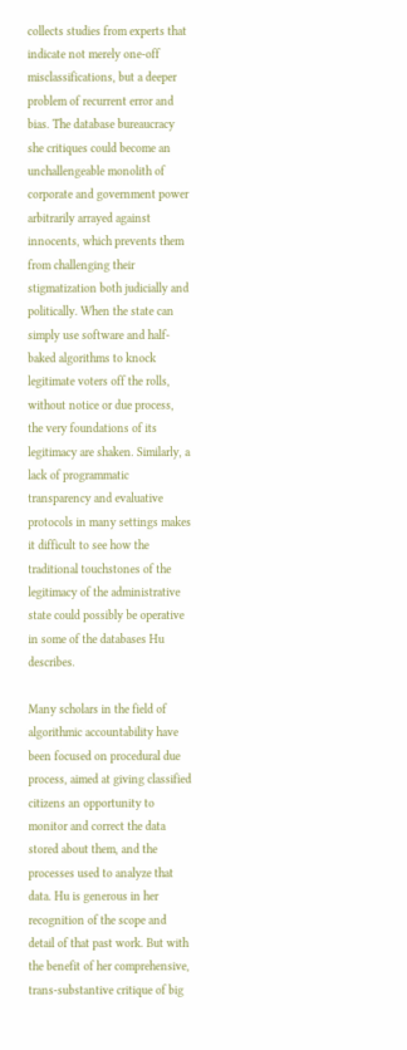collects studies from experts that indicate not merely one-off misclassifications, but a deeper problem of recurrent error and bias. The database bureaucracy she critiques could become an unchallengeable monolith of corporate and government power arbitrarily arrayed against innocents, which prevents them from challenging their stigmatization both judicially and politically. When the state can simply use software and half-baked algorithms to knock legitimate voters off the rolls, without notice or due process, the very foundations of its legitimacy are shaken. Similarly, a lack of programmatic transparency and evaluative protocols in many settings makes it difficult to see how the traditional touchstones of the legitimacy of the administrative state could possibly be operative in some of the databases Hu describes.

Many scholars in the field of algorithmic accountability have been focused on procedural due process, aimed at giving classified citizens an opportunity to monitor and correct the data stored about them, and the processes used to analyze that data. Hu is generous in her recognition of the scope and detail of that past work. But with the benefit of her comprehensive, trans-substantive critique of big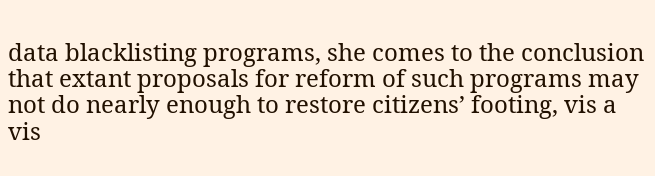data blacklisting programs, she comes to the conclusion that extant proposals for reform of such programs may not do nearly enough to restore citizens’ footing, vis a vis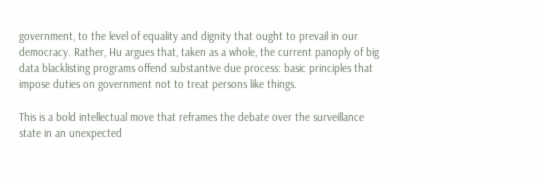government, to the level of equality and dignity that ought to prevail in our democracy. Rather, Hu argues that, taken as a whole, the current panoply of big data blacklisting programs offend substantive due process: basic principles that impose duties on government not to treat persons like things.

This is a bold intellectual move that reframes the debate over the surveillance state in an unexpected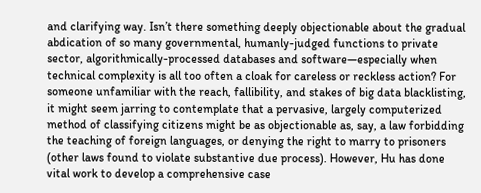and clarifying way. Isn’t there something deeply objectionable about the gradual abdication of so many governmental, humanly-judged functions to private sector, algorithmically-processed databases and software—especially when technical complexity is all too often a cloak for careless or reckless action? For someone unfamiliar with the reach, fallibility, and stakes of big data blacklisting, it might seem jarring to contemplate that a pervasive, largely computerized method of classifying citizens might be as objectionable as, say, a law forbidding the teaching of foreign languages, or denying the right to marry to prisoners (other laws found to violate substantive due process). However, Hu has done vital work to develop a comprehensive case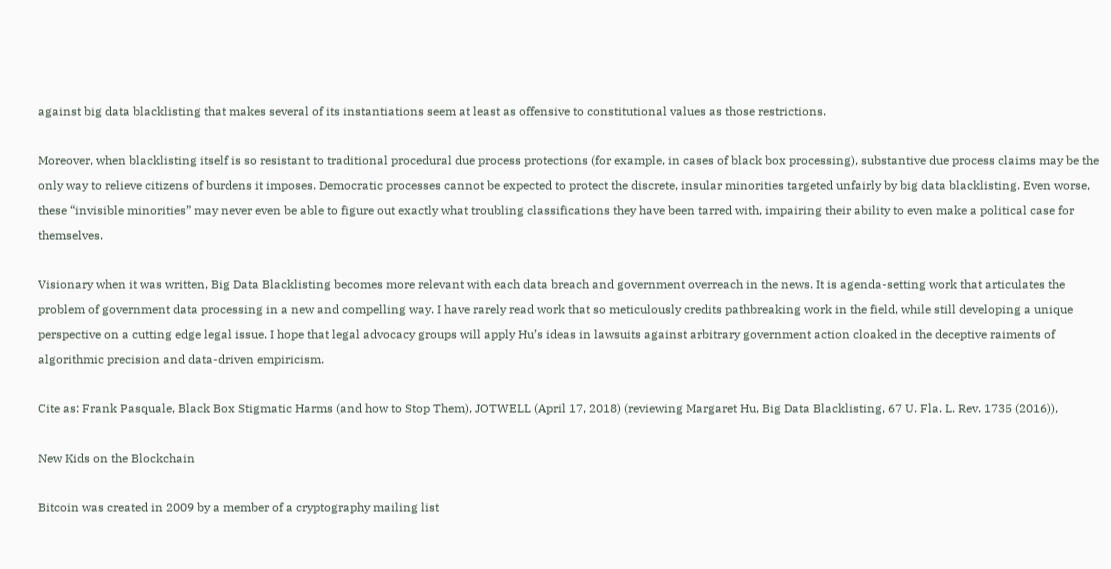against big data blacklisting that makes several of its instantiations seem at least as offensive to constitutional values as those restrictions.

Moreover, when blacklisting itself is so resistant to traditional procedural due process protections (for example, in cases of black box processing), substantive due process claims may be the only way to relieve citizens of burdens it imposes. Democratic processes cannot be expected to protect the discrete, insular minorities targeted unfairly by big data blacklisting. Even worse, these “invisible minorities” may never even be able to figure out exactly what troubling classifications they have been tarred with, impairing their ability to even make a political case for themselves.

Visionary when it was written, Big Data Blacklisting becomes more relevant with each data breach and government overreach in the news. It is agenda-setting work that articulates the problem of government data processing in a new and compelling way. I have rarely read work that so meticulously credits pathbreaking work in the field, while still developing a unique perspective on a cutting edge legal issue. I hope that legal advocacy groups will apply Hu’s ideas in lawsuits against arbitrary government action cloaked in the deceptive raiments of algorithmic precision and data-driven empiricism.

Cite as: Frank Pasquale, Black Box Stigmatic Harms (and how to Stop Them), JOTWELL (April 17, 2018) (reviewing Margaret Hu, Big Data Blacklisting, 67 U. Fla. L. Rev. 1735 (2016)),

New Kids on the Blockchain

Bitcoin was created in 2009 by a member of a cryptography mailing list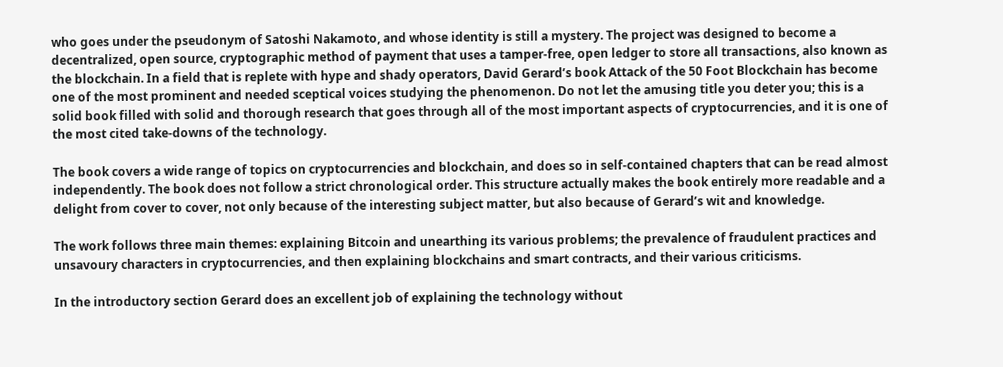who goes under the pseudonym of Satoshi Nakamoto, and whose identity is still a mystery. The project was designed to become a decentralized, open source, cryptographic method of payment that uses a tamper-free, open ledger to store all transactions, also known as the blockchain. In a field that is replete with hype and shady operators, David Gerard’s book Attack of the 50 Foot Blockchain has become one of the most prominent and needed sceptical voices studying the phenomenon. Do not let the amusing title you deter you; this is a solid book filled with solid and thorough research that goes through all of the most important aspects of cryptocurrencies, and it is one of the most cited take-downs of the technology.

The book covers a wide range of topics on cryptocurrencies and blockchain, and does so in self-contained chapters that can be read almost independently. The book does not follow a strict chronological order. This structure actually makes the book entirely more readable and a delight from cover to cover, not only because of the interesting subject matter, but also because of Gerard’s wit and knowledge.

The work follows three main themes: explaining Bitcoin and unearthing its various problems; the prevalence of fraudulent practices and unsavoury characters in cryptocurrencies, and then explaining blockchains and smart contracts, and their various criticisms.

In the introductory section Gerard does an excellent job of explaining the technology without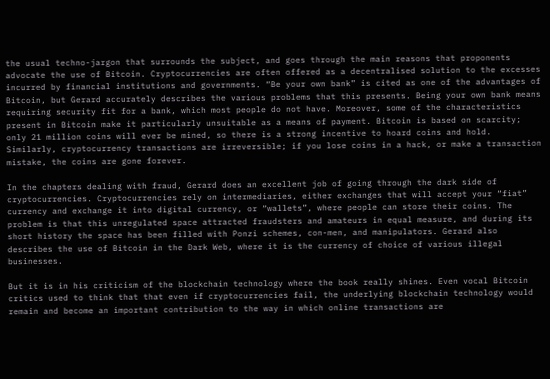the usual techno-jargon that surrounds the subject, and goes through the main reasons that proponents advocate the use of Bitcoin. Cryptocurrencies are often offered as a decentralised solution to the excesses incurred by financial institutions and governments. “Be your own bank” is cited as one of the advantages of Bitcoin, but Gerard accurately describes the various problems that this presents. Being your own bank means requiring security fit for a bank, which most people do not have. Moreover, some of the characteristics present in Bitcoin make it particularly unsuitable as a means of payment. Bitcoin is based on scarcity; only 21 million coins will ever be mined, so there is a strong incentive to hoard coins and hold. Similarly, cryptocurrency transactions are irreversible; if you lose coins in a hack, or make a transaction mistake, the coins are gone forever.

In the chapters dealing with fraud, Gerard does an excellent job of going through the dark side of cryptocurrencies. Cryptocurrencies rely on intermediaries, either exchanges that will accept your “fiat” currency and exchange it into digital currency, or “wallets”, where people can store their coins. The problem is that this unregulated space attracted fraudsters and amateurs in equal measure, and during its short history the space has been filled with Ponzi schemes, con-men, and manipulators. Gerard also describes the use of Bitcoin in the Dark Web, where it is the currency of choice of various illegal businesses.

But it is in his criticism of the blockchain technology where the book really shines. Even vocal Bitcoin critics used to think that that even if cryptocurrencies fail, the underlying blockchain technology would remain and become an important contribution to the way in which online transactions are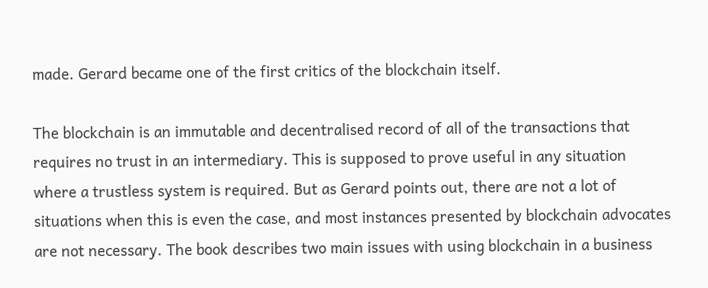made. Gerard became one of the first critics of the blockchain itself.

The blockchain is an immutable and decentralised record of all of the transactions that requires no trust in an intermediary. This is supposed to prove useful in any situation where a trustless system is required. But as Gerard points out, there are not a lot of situations when this is even the case, and most instances presented by blockchain advocates are not necessary. The book describes two main issues with using blockchain in a business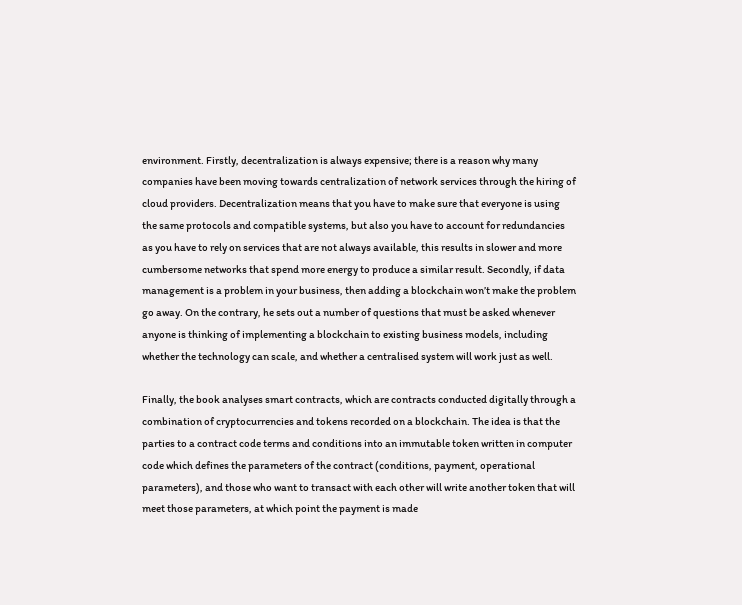environment. Firstly, decentralization is always expensive; there is a reason why many companies have been moving towards centralization of network services through the hiring of cloud providers. Decentralization means that you have to make sure that everyone is using the same protocols and compatible systems, but also you have to account for redundancies as you have to rely on services that are not always available, this results in slower and more cumbersome networks that spend more energy to produce a similar result. Secondly, if data management is a problem in your business, then adding a blockchain won’t make the problem go away. On the contrary, he sets out a number of questions that must be asked whenever anyone is thinking of implementing a blockchain to existing business models, including whether the technology can scale, and whether a centralised system will work just as well.

Finally, the book analyses smart contracts, which are contracts conducted digitally through a combination of cryptocurrencies and tokens recorded on a blockchain. The idea is that the parties to a contract code terms and conditions into an immutable token written in computer code which defines the parameters of the contract (conditions, payment, operational parameters), and those who want to transact with each other will write another token that will meet those parameters, at which point the payment is made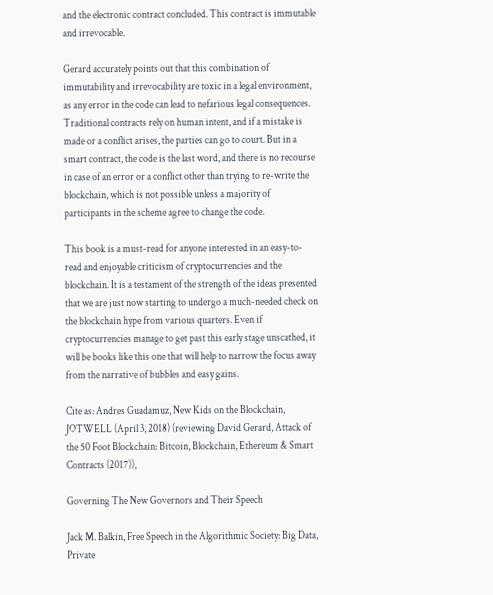and the electronic contract concluded. This contract is immutable and irrevocable.

Gerard accurately points out that this combination of immutability and irrevocability are toxic in a legal environment, as any error in the code can lead to nefarious legal consequences. Traditional contracts rely on human intent, and if a mistake is made or a conflict arises, the parties can go to court. But in a smart contract, the code is the last word, and there is no recourse in case of an error or a conflict other than trying to re-write the blockchain, which is not possible unless a majority of participants in the scheme agree to change the code.

This book is a must-read for anyone interested in an easy-to-read and enjoyable criticism of cryptocurrencies and the blockchain. It is a testament of the strength of the ideas presented that we are just now starting to undergo a much-needed check on the blockchain hype from various quarters. Even if cryptocurrencies manage to get past this early stage unscathed, it will be books like this one that will help to narrow the focus away from the narrative of bubbles and easy gains.

Cite as: Andres Guadamuz, New Kids on the Blockchain, JOTWELL (April 3, 2018) (reviewing David Gerard, Attack of the 50 Foot Blockchain: Bitcoin, Blockchain, Ethereum & Smart Contracts (2017)),

Governing The New Governors and Their Speech

Jack M. Balkin, Free Speech in the Algorithmic Society: Big Data, Private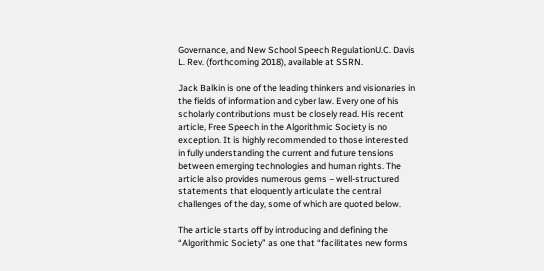Governance, and New School Speech RegulationU.C. Davis L. Rev. (forthcoming 2018), available at SSRN.

Jack Balkin is one of the leading thinkers and visionaries in the fields of information and cyber law. Every one of his scholarly contributions must be closely read. His recent article, Free Speech in the Algorithmic Society is no exception. It is highly recommended to those interested in fully understanding the current and future tensions between emerging technologies and human rights. The article also provides numerous gems – well-structured statements that eloquently articulate the central challenges of the day, some of which are quoted below.

The article starts off by introducing and defining the “Algorithmic Society” as one that “facilitates new forms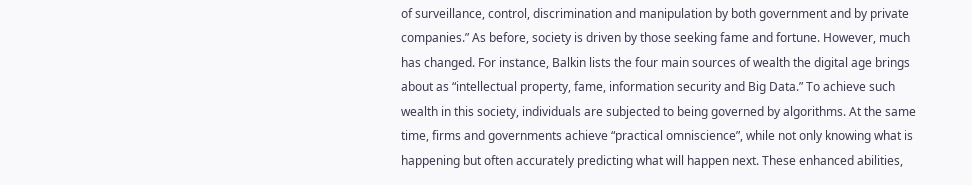of surveillance, control, discrimination and manipulation by both government and by private companies.” As before, society is driven by those seeking fame and fortune. However, much has changed. For instance, Balkin lists the four main sources of wealth the digital age brings about as “intellectual property, fame, information security and Big Data.” To achieve such wealth in this society, individuals are subjected to being governed by algorithms. At the same time, firms and governments achieve “practical omniscience”, while not only knowing what is happening but often accurately predicting what will happen next. These enhanced abilities,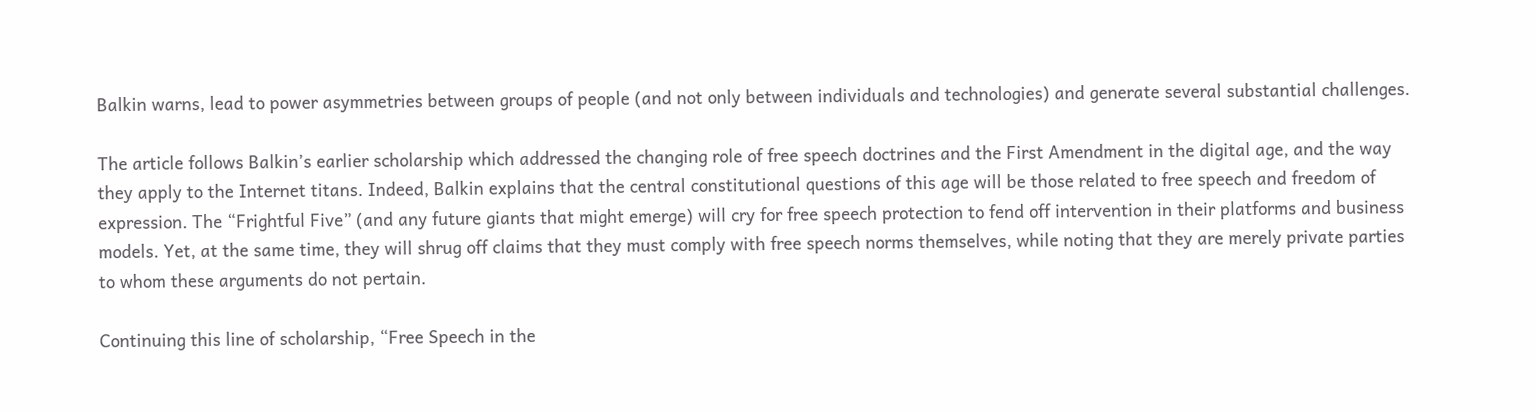Balkin warns, lead to power asymmetries between groups of people (and not only between individuals and technologies) and generate several substantial challenges.

The article follows Balkin’s earlier scholarship which addressed the changing role of free speech doctrines and the First Amendment in the digital age, and the way they apply to the Internet titans. Indeed, Balkin explains that the central constitutional questions of this age will be those related to free speech and freedom of expression. The “Frightful Five” (and any future giants that might emerge) will cry for free speech protection to fend off intervention in their platforms and business models. Yet, at the same time, they will shrug off claims that they must comply with free speech norms themselves, while noting that they are merely private parties to whom these arguments do not pertain.

Continuing this line of scholarship, “Free Speech in the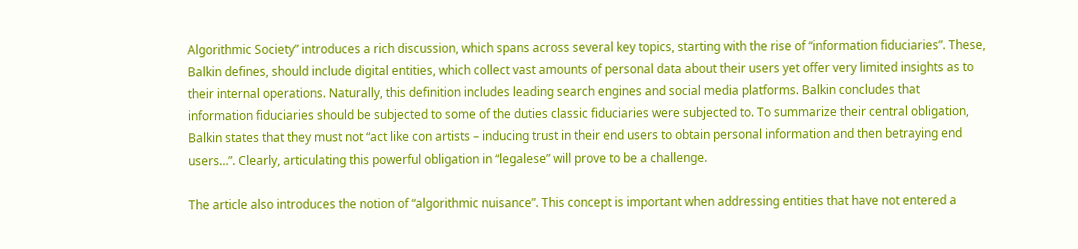Algorithmic Society” introduces a rich discussion, which spans across several key topics, starting with the rise of “information fiduciaries”. These, Balkin defines, should include digital entities, which collect vast amounts of personal data about their users yet offer very limited insights as to their internal operations. Naturally, this definition includes leading search engines and social media platforms. Balkin concludes that information fiduciaries should be subjected to some of the duties classic fiduciaries were subjected to. To summarize their central obligation, Balkin states that they must not “act like con artists – inducing trust in their end users to obtain personal information and then betraying end users…”. Clearly, articulating this powerful obligation in “legalese” will prove to be a challenge.

The article also introduces the notion of “algorithmic nuisance”. This concept is important when addressing entities that have not entered a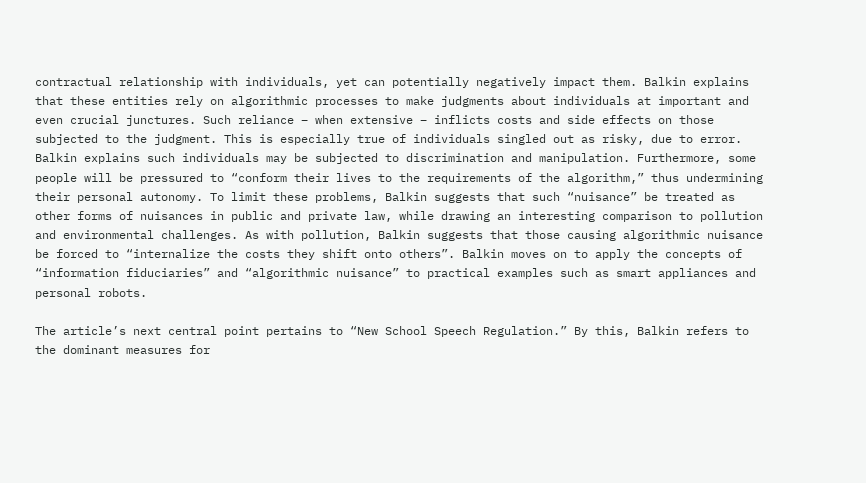contractual relationship with individuals, yet can potentially negatively impact them. Balkin explains that these entities rely on algorithmic processes to make judgments about individuals at important and even crucial junctures. Such reliance – when extensive – inflicts costs and side effects on those subjected to the judgment. This is especially true of individuals singled out as risky, due to error. Balkin explains such individuals may be subjected to discrimination and manipulation. Furthermore, some people will be pressured to “conform their lives to the requirements of the algorithm,” thus undermining their personal autonomy. To limit these problems, Balkin suggests that such “nuisance” be treated as other forms of nuisances in public and private law, while drawing an interesting comparison to pollution and environmental challenges. As with pollution, Balkin suggests that those causing algorithmic nuisance be forced to “internalize the costs they shift onto others”. Balkin moves on to apply the concepts of “information fiduciaries” and “algorithmic nuisance” to practical examples such as smart appliances and personal robots.

The article’s next central point pertains to “New School Speech Regulation.” By this, Balkin refers to the dominant measures for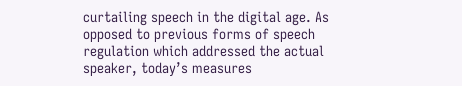curtailing speech in the digital age. As opposed to previous forms of speech regulation which addressed the actual speaker, today’s measures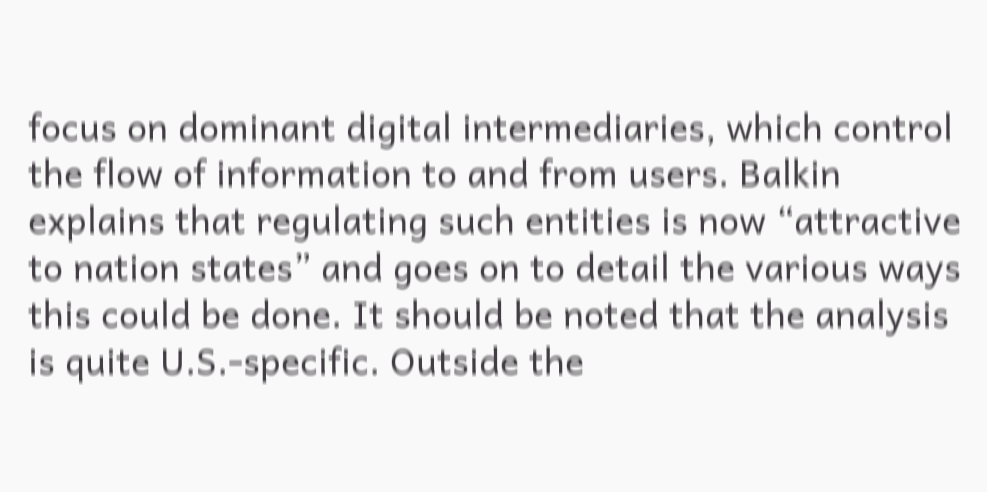focus on dominant digital intermediaries, which control the flow of information to and from users. Balkin explains that regulating such entities is now “attractive to nation states” and goes on to detail the various ways this could be done. It should be noted that the analysis is quite U.S.-specific. Outside the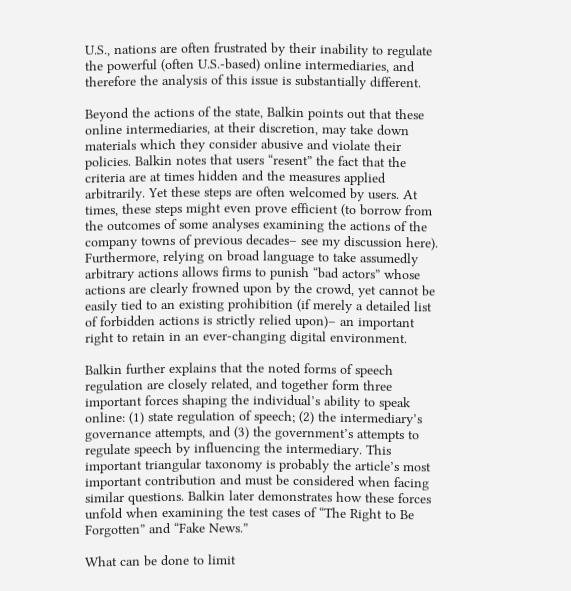U.S., nations are often frustrated by their inability to regulate the powerful (often U.S.-based) online intermediaries, and therefore the analysis of this issue is substantially different.

Beyond the actions of the state, Balkin points out that these online intermediaries, at their discretion, may take down materials which they consider abusive and violate their policies. Balkin notes that users “resent” the fact that the criteria are at times hidden and the measures applied arbitrarily. Yet these steps are often welcomed by users. At times, these steps might even prove efficient (to borrow from the outcomes of some analyses examining the actions of the company towns of previous decades– see my discussion here). Furthermore, relying on broad language to take assumedly arbitrary actions allows firms to punish “bad actors” whose actions are clearly frowned upon by the crowd, yet cannot be easily tied to an existing prohibition (if merely a detailed list of forbidden actions is strictly relied upon)– an important right to retain in an ever-changing digital environment.

Balkin further explains that the noted forms of speech regulation are closely related, and together form three important forces shaping the individual’s ability to speak online: (1) state regulation of speech; (2) the intermediary’s governance attempts, and (3) the government’s attempts to regulate speech by influencing the intermediary. This important triangular taxonomy is probably the article’s most important contribution and must be considered when facing similar questions. Balkin later demonstrates how these forces unfold when examining the test cases of “The Right to Be Forgotten” and “Fake News.”

What can be done to limit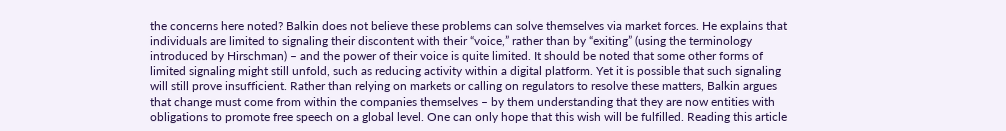the concerns here noted? Balkin does not believe these problems can solve themselves via market forces. He explains that individuals are limited to signaling their discontent with their “voice,” rather than by “exiting” (using the terminology introduced by Hirschman) – and the power of their voice is quite limited. It should be noted that some other forms of limited signaling might still unfold, such as reducing activity within a digital platform. Yet it is possible that such signaling will still prove insufficient. Rather than relying on markets or calling on regulators to resolve these matters, Balkin argues that change must come from within the companies themselves – by them understanding that they are now entities with obligations to promote free speech on a global level. One can only hope that this wish will be fulfilled. Reading this article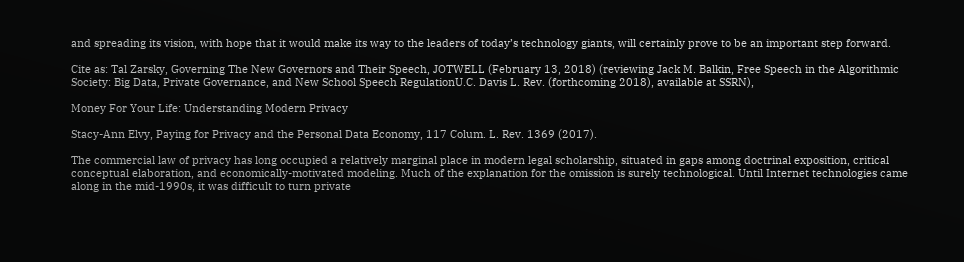and spreading its vision, with hope that it would make its way to the leaders of today’s technology giants, will certainly prove to be an important step forward.

Cite as: Tal Zarsky, Governing The New Governors and Their Speech, JOTWELL (February 13, 2018) (reviewing Jack M. Balkin, Free Speech in the Algorithmic Society: Big Data, Private Governance, and New School Speech RegulationU.C. Davis L. Rev. (forthcoming 2018), available at SSRN),

Money For Your Life: Understanding Modern Privacy

Stacy-Ann Elvy, Paying for Privacy and the Personal Data Economy, 117 Colum. L. Rev. 1369 (2017).

The commercial law of privacy has long occupied a relatively marginal place in modern legal scholarship, situated in gaps among doctrinal exposition, critical conceptual elaboration, and economically-motivated modeling. Much of the explanation for the omission is surely technological. Until Internet technologies came along in the mid-1990s, it was difficult to turn private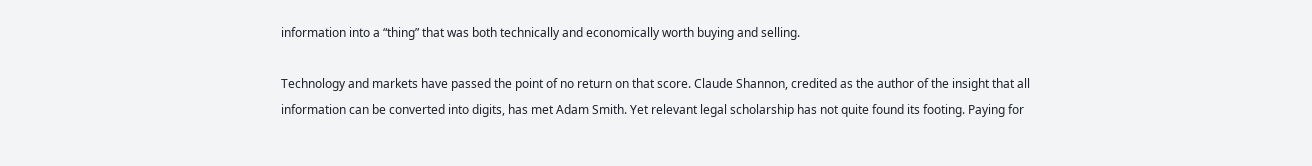information into a “thing” that was both technically and economically worth buying and selling.

Technology and markets have passed the point of no return on that score. Claude Shannon, credited as the author of the insight that all information can be converted into digits, has met Adam Smith. Yet relevant legal scholarship has not quite found its footing. Paying for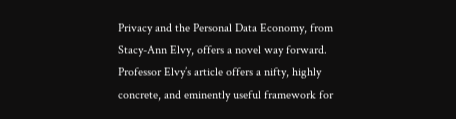Privacy and the Personal Data Economy, from Stacy-Ann Elvy, offers a novel way forward. Professor Elvy’s article offers a nifty, highly concrete, and eminently useful framework for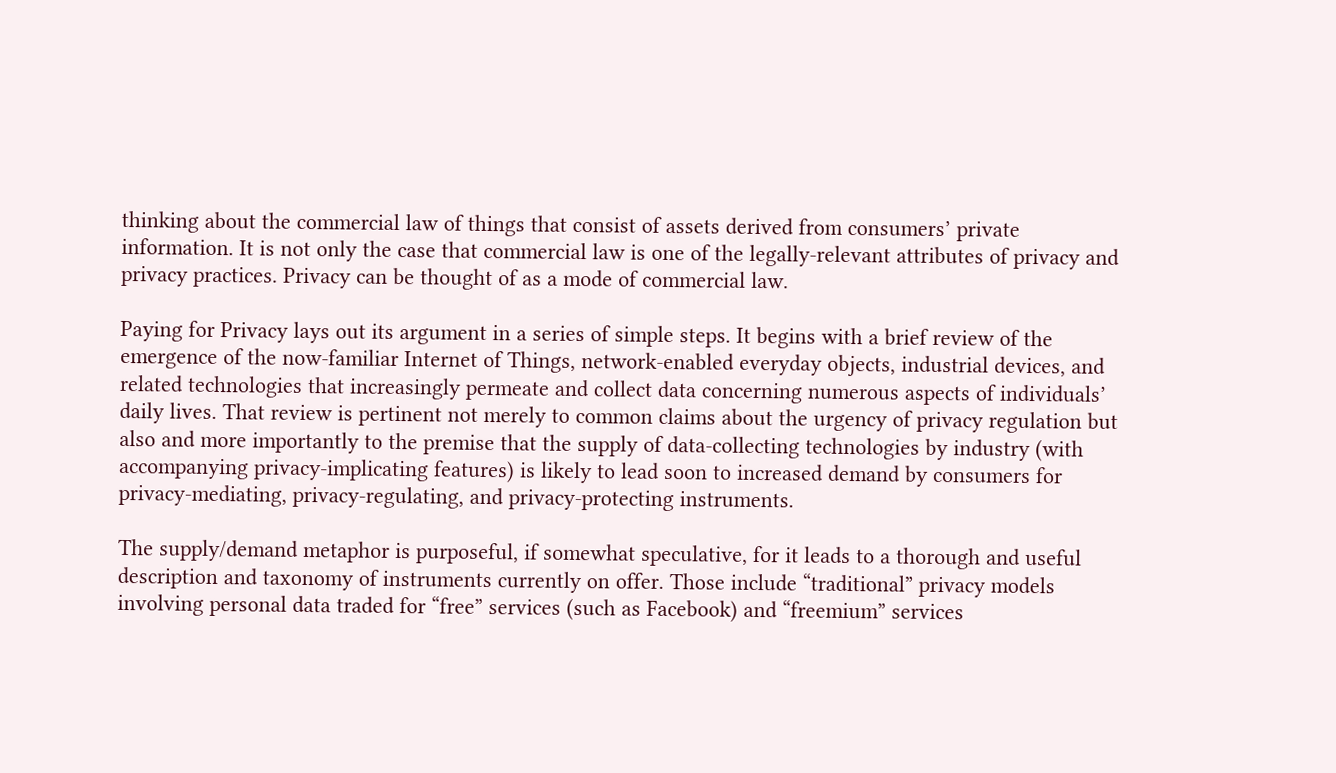thinking about the commercial law of things that consist of assets derived from consumers’ private information. It is not only the case that commercial law is one of the legally-relevant attributes of privacy and privacy practices. Privacy can be thought of as a mode of commercial law.

Paying for Privacy lays out its argument in a series of simple steps. It begins with a brief review of the emergence of the now-familiar Internet of Things, network-enabled everyday objects, industrial devices, and related technologies that increasingly permeate and collect data concerning numerous aspects of individuals’ daily lives. That review is pertinent not merely to common claims about the urgency of privacy regulation but also and more importantly to the premise that the supply of data-collecting technologies by industry (with accompanying privacy-implicating features) is likely to lead soon to increased demand by consumers for privacy-mediating, privacy-regulating, and privacy-protecting instruments.

The supply/demand metaphor is purposeful, if somewhat speculative, for it leads to a thorough and useful description and taxonomy of instruments currently on offer. Those include “traditional” privacy models involving personal data traded for “free” services (such as Facebook) and “freemium” services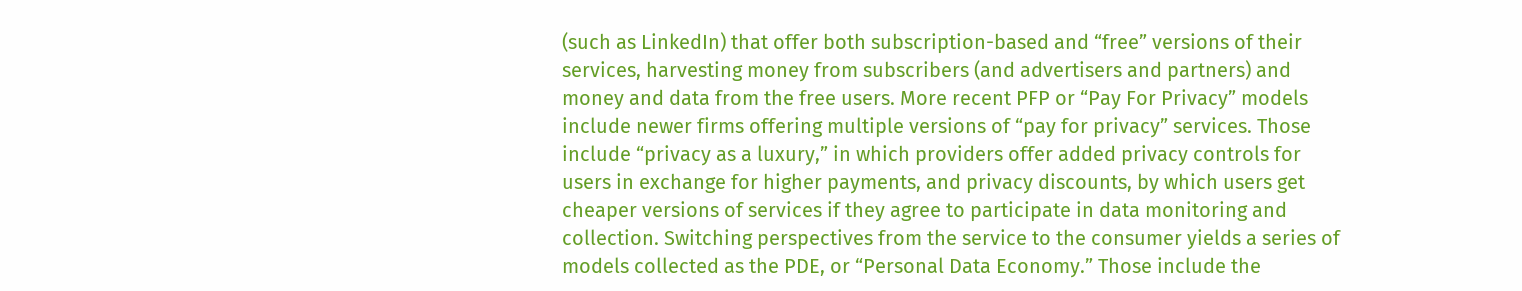(such as LinkedIn) that offer both subscription-based and “free” versions of their services, harvesting money from subscribers (and advertisers and partners) and money and data from the free users. More recent PFP or “Pay For Privacy” models include newer firms offering multiple versions of “pay for privacy” services. Those include “privacy as a luxury,” in which providers offer added privacy controls for users in exchange for higher payments, and privacy discounts, by which users get cheaper versions of services if they agree to participate in data monitoring and collection. Switching perspectives from the service to the consumer yields a series of models collected as the PDE, or “Personal Data Economy.” Those include the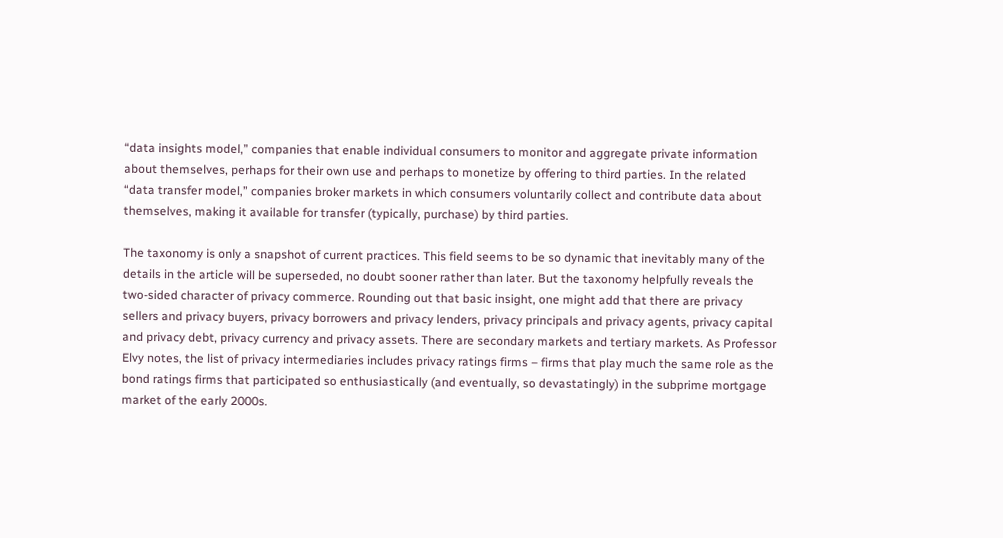“data insights model,” companies that enable individual consumers to monitor and aggregate private information about themselves, perhaps for their own use and perhaps to monetize by offering to third parties. In the related “data transfer model,” companies broker markets in which consumers voluntarily collect and contribute data about themselves, making it available for transfer (typically, purchase) by third parties.

The taxonomy is only a snapshot of current practices. This field seems to be so dynamic that inevitably many of the details in the article will be superseded, no doubt sooner rather than later. But the taxonomy helpfully reveals the two-sided character of privacy commerce. Rounding out that basic insight, one might add that there are privacy sellers and privacy buyers, privacy borrowers and privacy lenders, privacy principals and privacy agents, privacy capital and privacy debt, privacy currency and privacy assets. There are secondary markets and tertiary markets. As Professor Elvy notes, the list of privacy intermediaries includes privacy ratings firms – firms that play much the same role as the bond ratings firms that participated so enthusiastically (and eventually, so devastatingly) in the subprime mortgage market of the early 2000s.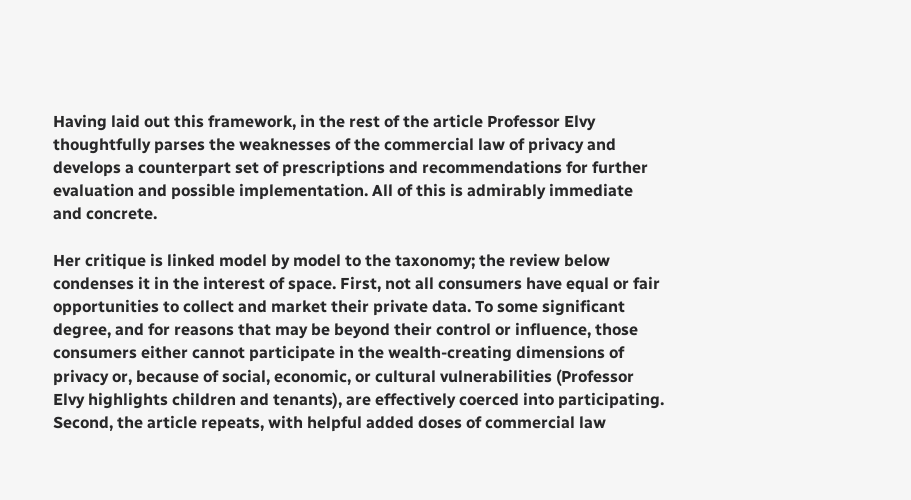Having laid out this framework, in the rest of the article Professor Elvy thoughtfully parses the weaknesses of the commercial law of privacy and develops a counterpart set of prescriptions and recommendations for further evaluation and possible implementation. All of this is admirably immediate and concrete.

Her critique is linked model by model to the taxonomy; the review below condenses it in the interest of space. First, not all consumers have equal or fair opportunities to collect and market their private data. To some significant degree, and for reasons that may be beyond their control or influence, those consumers either cannot participate in the wealth-creating dimensions of privacy or, because of social, economic, or cultural vulnerabilities (Professor Elvy highlights children and tenants), are effectively coerced into participating. Second, the article repeats, with helpful added doses of commercial law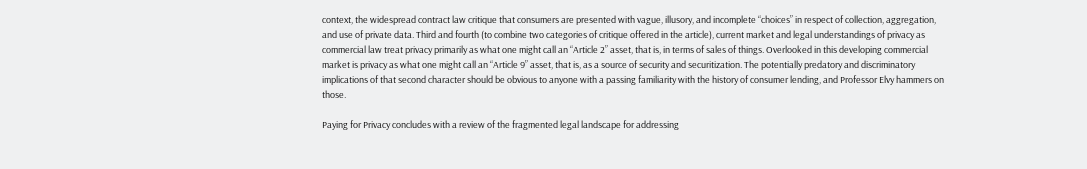context, the widespread contract law critique that consumers are presented with vague, illusory, and incomplete “choices” in respect of collection, aggregation, and use of private data. Third and fourth (to combine two categories of critique offered in the article), current market and legal understandings of privacy as commercial law treat privacy primarily as what one might call an “Article 2” asset, that is, in terms of sales of things. Overlooked in this developing commercial market is privacy as what one might call an “Article 9” asset, that is, as a source of security and securitization. The potentially predatory and discriminatory implications of that second character should be obvious to anyone with a passing familiarity with the history of consumer lending, and Professor Elvy hammers on those.

Paying for Privacy concludes with a review of the fragmented legal landscape for addressing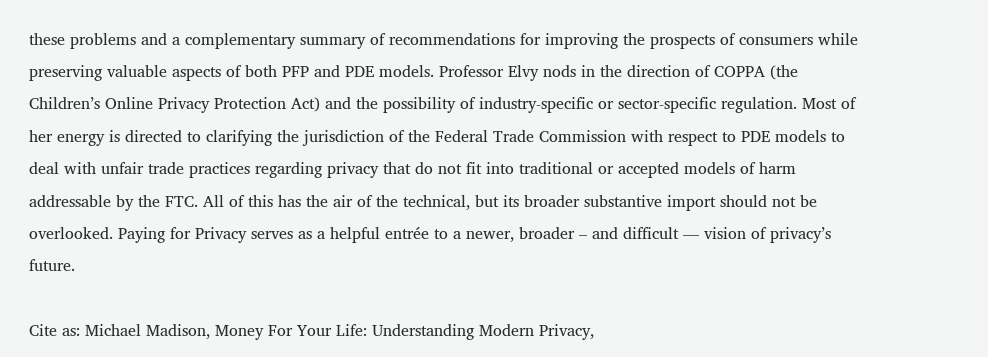these problems and a complementary summary of recommendations for improving the prospects of consumers while preserving valuable aspects of both PFP and PDE models. Professor Elvy nods in the direction of COPPA (the Children’s Online Privacy Protection Act) and the possibility of industry-specific or sector-specific regulation. Most of her energy is directed to clarifying the jurisdiction of the Federal Trade Commission with respect to PDE models to deal with unfair trade practices regarding privacy that do not fit into traditional or accepted models of harm addressable by the FTC. All of this has the air of the technical, but its broader substantive import should not be overlooked. Paying for Privacy serves as a helpful entrée to a newer, broader – and difficult — vision of privacy’s future.

Cite as: Michael Madison, Money For Your Life: Understanding Modern Privacy,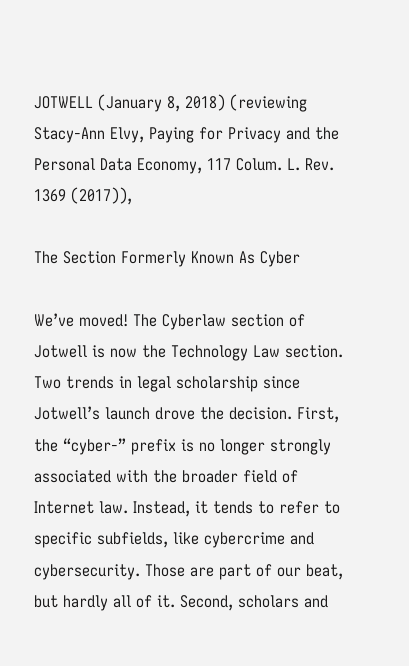JOTWELL (January 8, 2018) (reviewing Stacy-Ann Elvy, Paying for Privacy and the Personal Data Economy, 117 Colum. L. Rev. 1369 (2017)),

The Section Formerly Known As Cyber

We’ve moved! The Cyberlaw section of Jotwell is now the Technology Law section. Two trends in legal scholarship since Jotwell’s launch drove the decision. First, the “cyber-” prefix is no longer strongly associated with the broader field of Internet law. Instead, it tends to refer to specific subfields, like cybercrime and cybersecurity. Those are part of our beat, but hardly all of it. Second, scholars and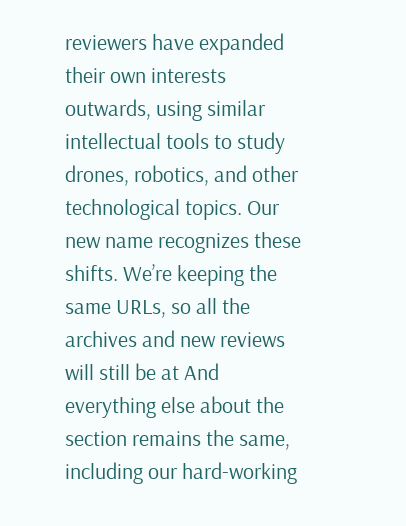reviewers have expanded their own interests outwards, using similar intellectual tools to study drones, robotics, and other technological topics. Our new name recognizes these shifts. We’re keeping the same URLs, so all the archives and new reviews will still be at And everything else about the section remains the same, including our hard-working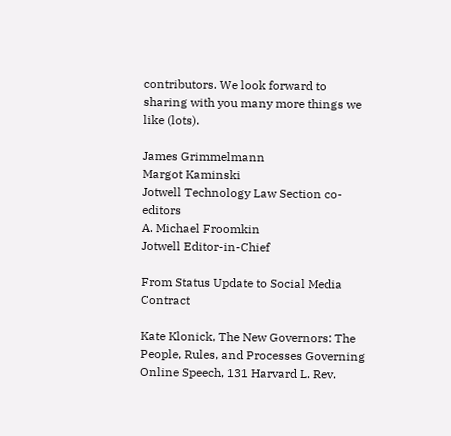contributors. We look forward to sharing with you many more things we like (lots).

James Grimmelmann
Margot Kaminski
Jotwell Technology Law Section co-editors
A. Michael Froomkin
Jotwell Editor-in-Chief

From Status Update to Social Media Contract

Kate Klonick, The New Governors: The People, Rules, and Processes Governing Online Speech, 131 Harvard L. Rev.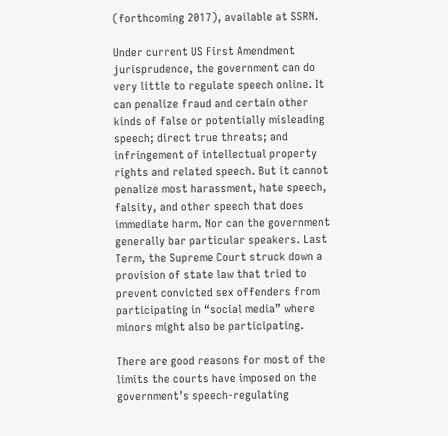(forthcoming 2017), available at SSRN.

Under current US First Amendment jurisprudence, the government can do very little to regulate speech online. It can penalize fraud and certain other kinds of false or potentially misleading speech; direct true threats; and infringement of intellectual property rights and related speech. But it cannot penalize most harassment, hate speech, falsity, and other speech that does immediate harm. Nor can the government generally bar particular speakers. Last Term, the Supreme Court struck down a provision of state law that tried to prevent convicted sex offenders from participating in “social media” where minors might also be participating.

There are good reasons for most of the limits the courts have imposed on the government’s speech-regulating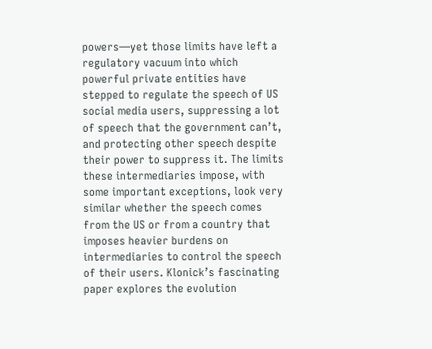powers—yet those limits have left a regulatory vacuum into which powerful private entities have stepped to regulate the speech of US social media users, suppressing a lot of speech that the government can’t, and protecting other speech despite their power to suppress it. The limits these intermediaries impose, with some important exceptions, look very similar whether the speech comes from the US or from a country that imposes heavier burdens on intermediaries to control the speech of their users. Klonick’s fascinating paper explores the evolution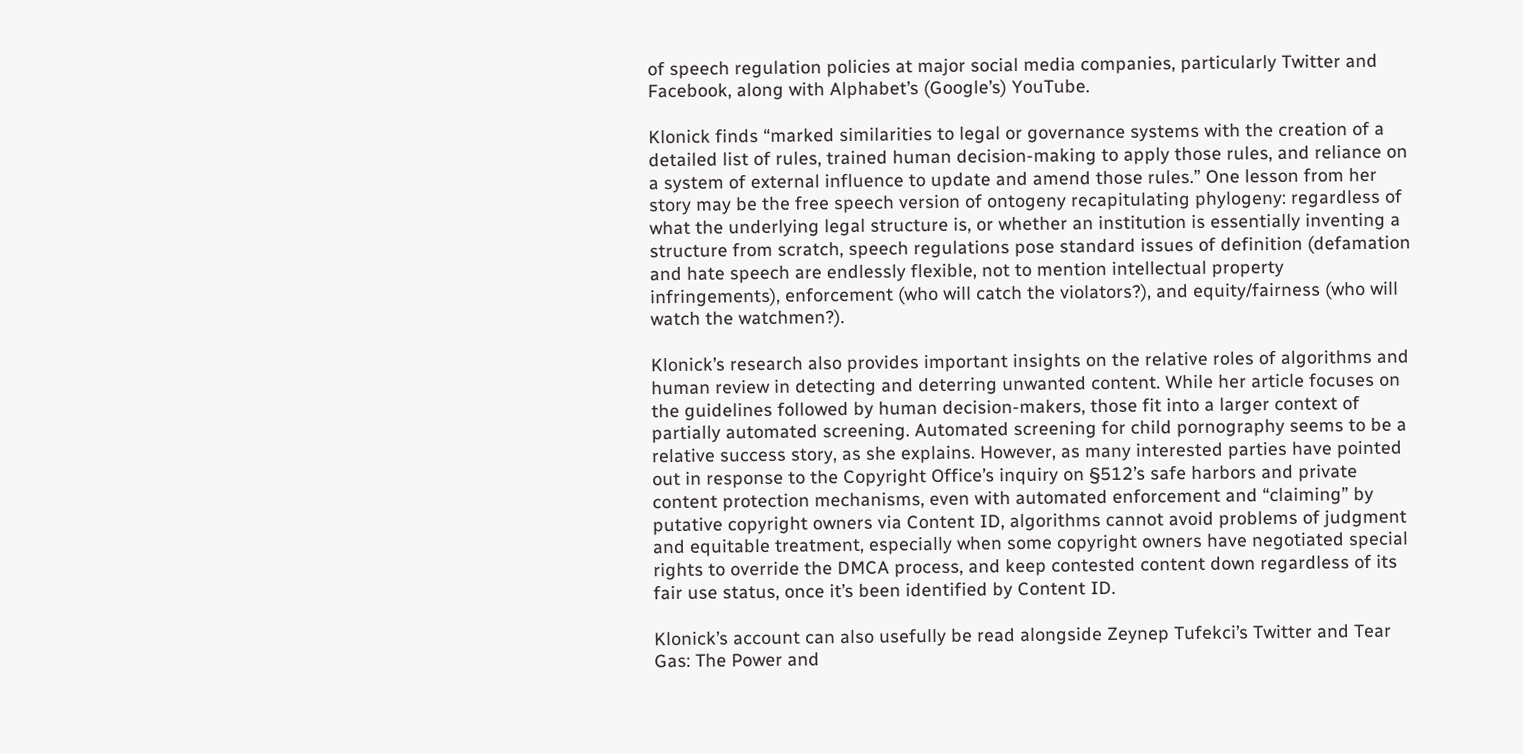of speech regulation policies at major social media companies, particularly Twitter and Facebook, along with Alphabet’s (Google’s) YouTube.

Klonick finds “marked similarities to legal or governance systems with the creation of a detailed list of rules, trained human decision-making to apply those rules, and reliance on a system of external influence to update and amend those rules.” One lesson from her story may be the free speech version of ontogeny recapitulating phylogeny: regardless of what the underlying legal structure is, or whether an institution is essentially inventing a structure from scratch, speech regulations pose standard issues of definition (defamation and hate speech are endlessly flexible, not to mention intellectual property infringements), enforcement (who will catch the violators?), and equity/fairness (who will watch the watchmen?).

Klonick’s research also provides important insights on the relative roles of algorithms and human review in detecting and deterring unwanted content. While her article focuses on the guidelines followed by human decision-makers, those fit into a larger context of partially automated screening. Automated screening for child pornography seems to be a relative success story, as she explains. However, as many interested parties have pointed out in response to the Copyright Office’s inquiry on §512’s safe harbors and private content protection mechanisms, even with automated enforcement and “claiming” by putative copyright owners via Content ID, algorithms cannot avoid problems of judgment and equitable treatment, especially when some copyright owners have negotiated special rights to override the DMCA process, and keep contested content down regardless of its fair use status, once it’s been identified by Content ID.

Klonick’s account can also usefully be read alongside Zeynep Tufekci’s Twitter and Tear Gas: The Power and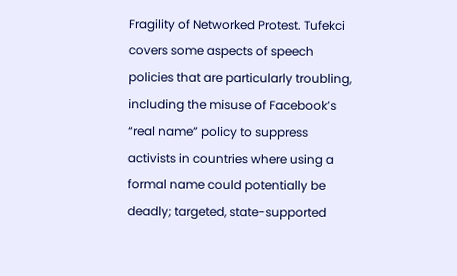Fragility of Networked Protest. Tufekci covers some aspects of speech policies that are particularly troubling, including the misuse of Facebook’s “real name” policy to suppress activists in countries where using a formal name could potentially be deadly; targeted, state-supported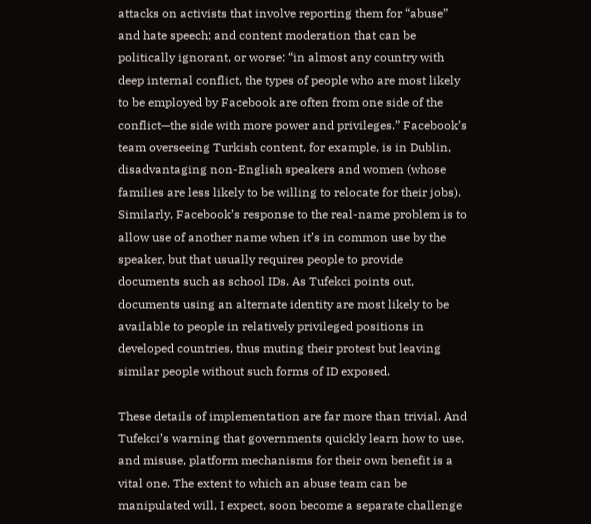attacks on activists that involve reporting them for “abuse” and hate speech; and content moderation that can be politically ignorant, or worse: “in almost any country with deep internal conflict, the types of people who are most likely to be employed by Facebook are often from one side of the conflict—the side with more power and privileges.” Facebook’s team overseeing Turkish content, for example, is in Dublin, disadvantaging non-English speakers and women (whose families are less likely to be willing to relocate for their jobs). Similarly, Facebook’s response to the real-name problem is to allow use of another name when it’s in common use by the speaker, but that usually requires people to provide documents such as school IDs. As Tufekci points out, documents using an alternate identity are most likely to be available to people in relatively privileged positions in developed countries, thus muting their protest but leaving similar people without such forms of ID exposed.

These details of implementation are far more than trivial. And Tufekci’s warning that governments quickly learn how to use, and misuse, platform mechanisms for their own benefit is a vital one. The extent to which an abuse team can be manipulated will, I expect, soon become a separate challenge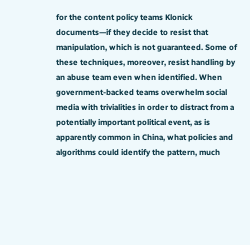for the content policy teams Klonick documents—if they decide to resist that manipulation, which is not guaranteed. Some of these techniques, moreover, resist handling by an abuse team even when identified. When government-backed teams overwhelm social media with trivialities in order to distract from a potentially important political event, as is apparently common in China, what policies and algorithms could identify the pattern, much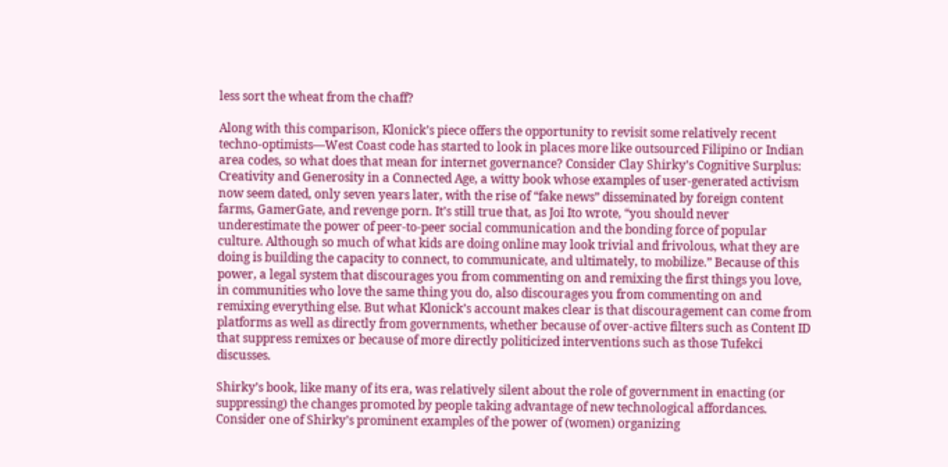less sort the wheat from the chaff?

Along with this comparison, Klonick’s piece offers the opportunity to revisit some relatively recent techno-optimists—West Coast code has started to look in places more like outsourced Filipino or Indian area codes, so what does that mean for internet governance? Consider Clay Shirky’s Cognitive Surplus: Creativity and Generosity in a Connected Age, a witty book whose examples of user-generated activism now seem dated, only seven years later, with the rise of “fake news” disseminated by foreign content farms, GamerGate, and revenge porn. It’s still true that, as Joi Ito wrote, “you should never underestimate the power of peer-to-peer social communication and the bonding force of popular culture. Although so much of what kids are doing online may look trivial and frivolous, what they are doing is building the capacity to connect, to communicate, and ultimately, to mobilize.” Because of this power, a legal system that discourages you from commenting on and remixing the first things you love, in communities who love the same thing you do, also discourages you from commenting on and remixing everything else. But what Klonick’s account makes clear is that discouragement can come from platforms as well as directly from governments, whether because of over-active filters such as Content ID that suppress remixes or because of more directly politicized interventions such as those Tufekci discusses.

Shirky’s book, like many of its era, was relatively silent about the role of government in enacting (or suppressing) the changes promoted by people taking advantage of new technological affordances. Consider one of Shirky’s prominent examples of the power of (women) organizing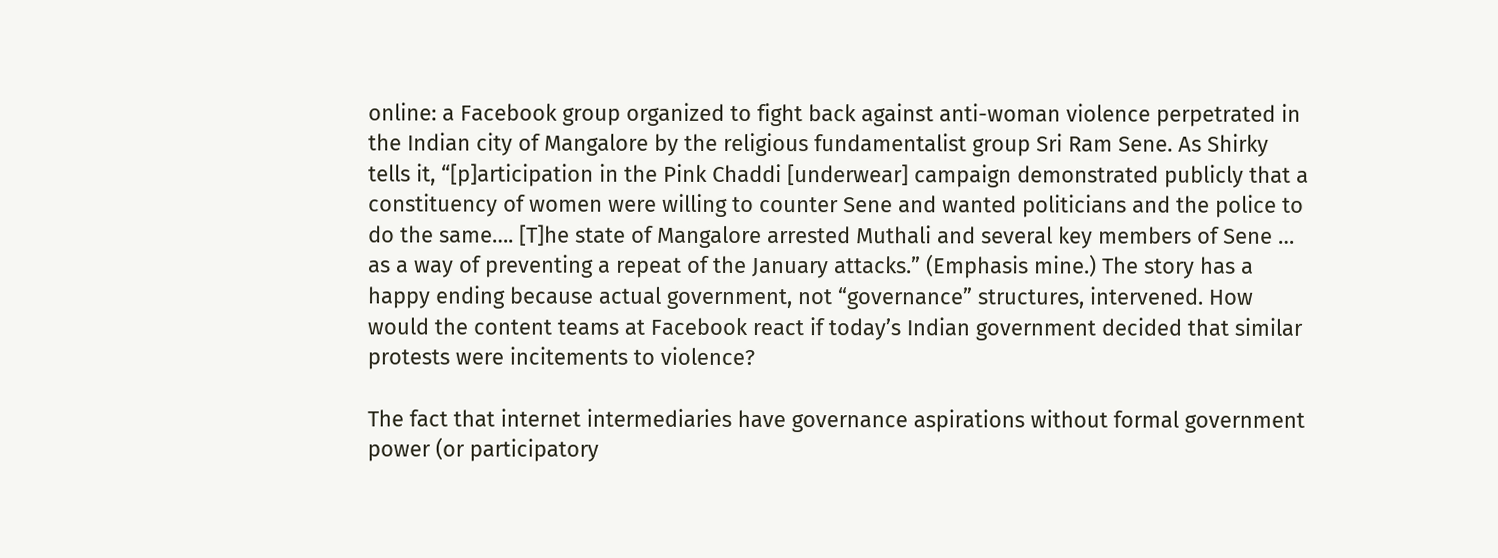online: a Facebook group organized to fight back against anti-woman violence perpetrated in the Indian city of Mangalore by the religious fundamentalist group Sri Ram Sene. As Shirky tells it, “[p]articipation in the Pink Chaddi [underwear] campaign demonstrated publicly that a constituency of women were willing to counter Sene and wanted politicians and the police to do the same…. [T]he state of Mangalore arrested Muthali and several key members of Sene … as a way of preventing a repeat of the January attacks.” (Emphasis mine.) The story has a happy ending because actual government, not “governance” structures, intervened. How would the content teams at Facebook react if today’s Indian government decided that similar protests were incitements to violence?

The fact that internet intermediaries have governance aspirations without formal government power (or participatory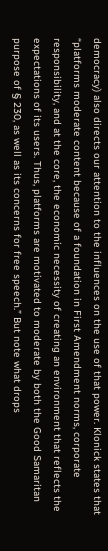democracy) also directs our attention to the influences on the use of that power. Klonick states that “platforms moderate content because of a foundation in First Amendment norms, corporate responsibility, and at the core, the economic necessity of creating an environment that reflects the expectations of its users. Thus, platforms are motivated to moderate by both the Good Samaritan purpose of § 230, as well as its concerns for free speech.” But note what drops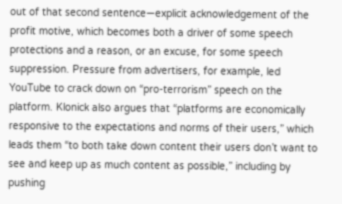out of that second sentence—explicit acknowledgement of the profit motive, which becomes both a driver of some speech protections and a reason, or an excuse, for some speech suppression. Pressure from advertisers, for example, led YouTube to crack down on “pro-terrorism” speech on the platform. Klonick also argues that “platforms are economically responsive to the expectations and norms of their users,” which leads them “to both take down content their users don’t want to see and keep up as much content as possible,” including by pushing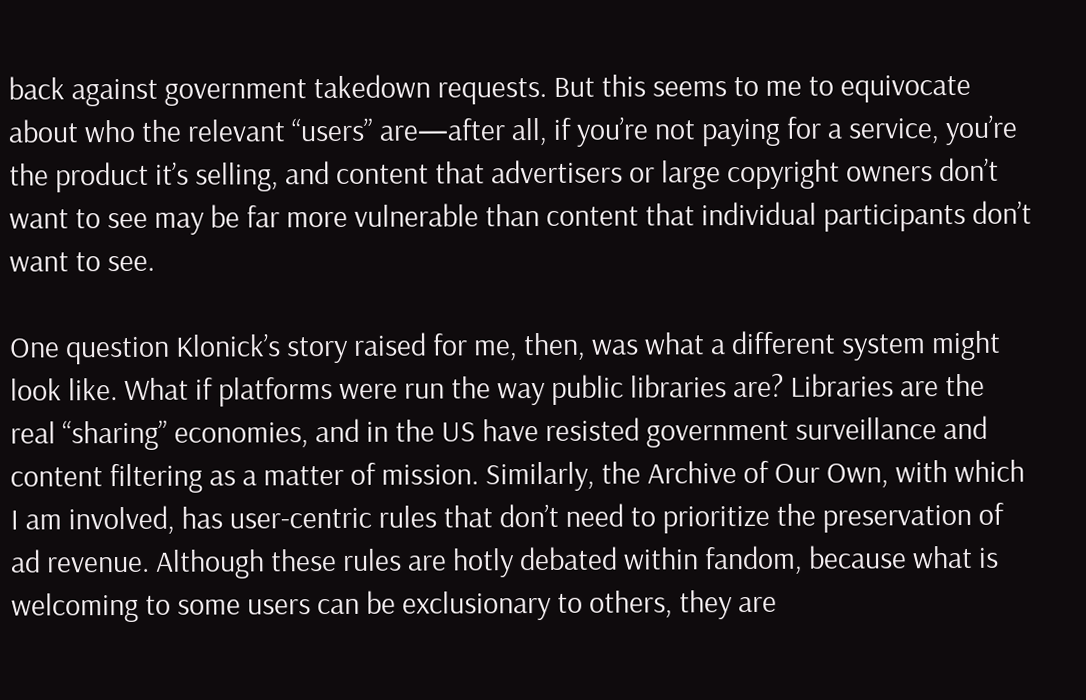back against government takedown requests. But this seems to me to equivocate about who the relevant “users” are—after all, if you’re not paying for a service, you’re the product it’s selling, and content that advertisers or large copyright owners don’t want to see may be far more vulnerable than content that individual participants don’t want to see.

One question Klonick’s story raised for me, then, was what a different system might look like. What if platforms were run the way public libraries are? Libraries are the real “sharing” economies, and in the US have resisted government surveillance and content filtering as a matter of mission. Similarly, the Archive of Our Own, with which I am involved, has user-centric rules that don’t need to prioritize the preservation of ad revenue. Although these rules are hotly debated within fandom, because what is welcoming to some users can be exclusionary to others, they are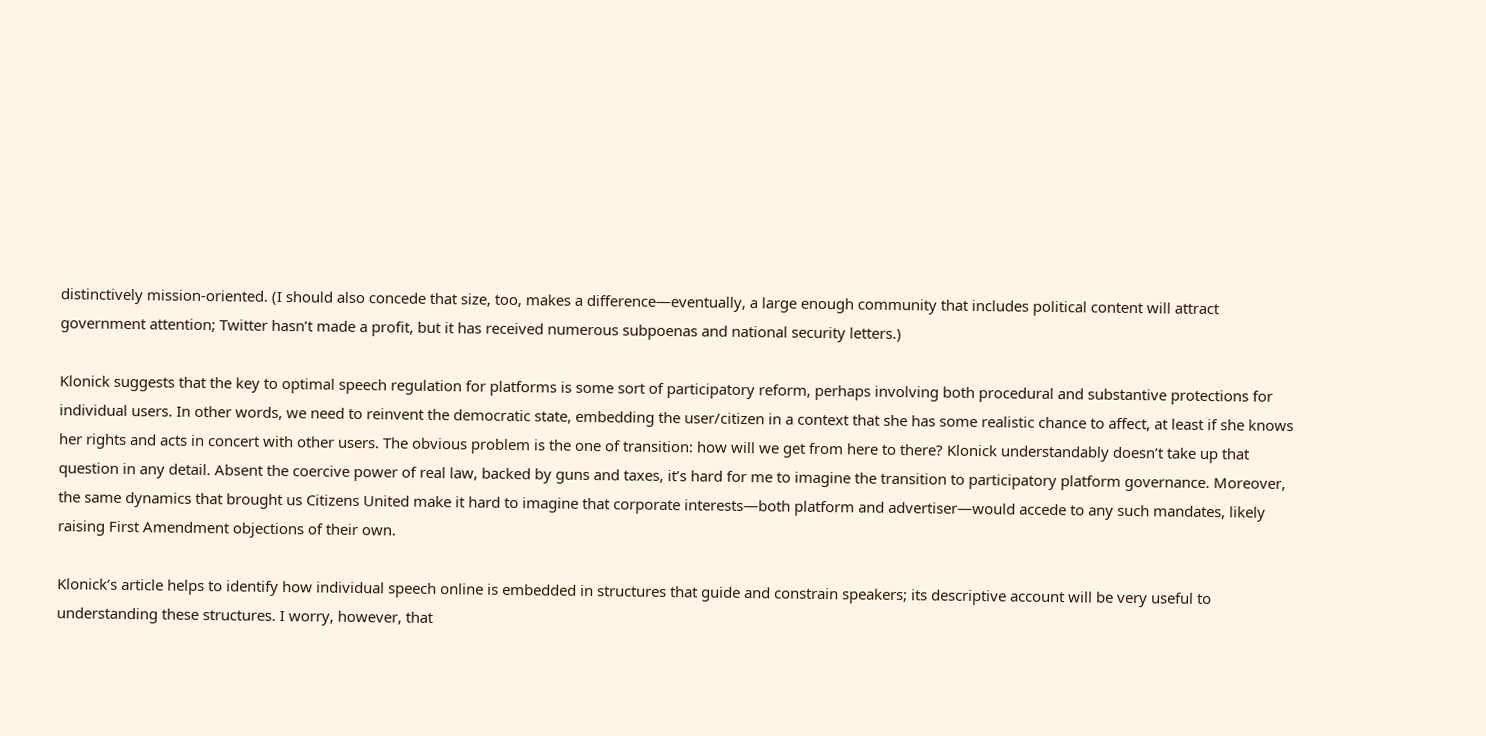distinctively mission-oriented. (I should also concede that size, too, makes a difference—eventually, a large enough community that includes political content will attract government attention; Twitter hasn’t made a profit, but it has received numerous subpoenas and national security letters.)

Klonick suggests that the key to optimal speech regulation for platforms is some sort of participatory reform, perhaps involving both procedural and substantive protections for individual users. In other words, we need to reinvent the democratic state, embedding the user/citizen in a context that she has some realistic chance to affect, at least if she knows her rights and acts in concert with other users. The obvious problem is the one of transition: how will we get from here to there? Klonick understandably doesn’t take up that question in any detail. Absent the coercive power of real law, backed by guns and taxes, it’s hard for me to imagine the transition to participatory platform governance. Moreover, the same dynamics that brought us Citizens United make it hard to imagine that corporate interests—both platform and advertiser—would accede to any such mandates, likely raising First Amendment objections of their own.

Klonick’s article helps to identify how individual speech online is embedded in structures that guide and constrain speakers; its descriptive account will be very useful to understanding these structures. I worry, however, that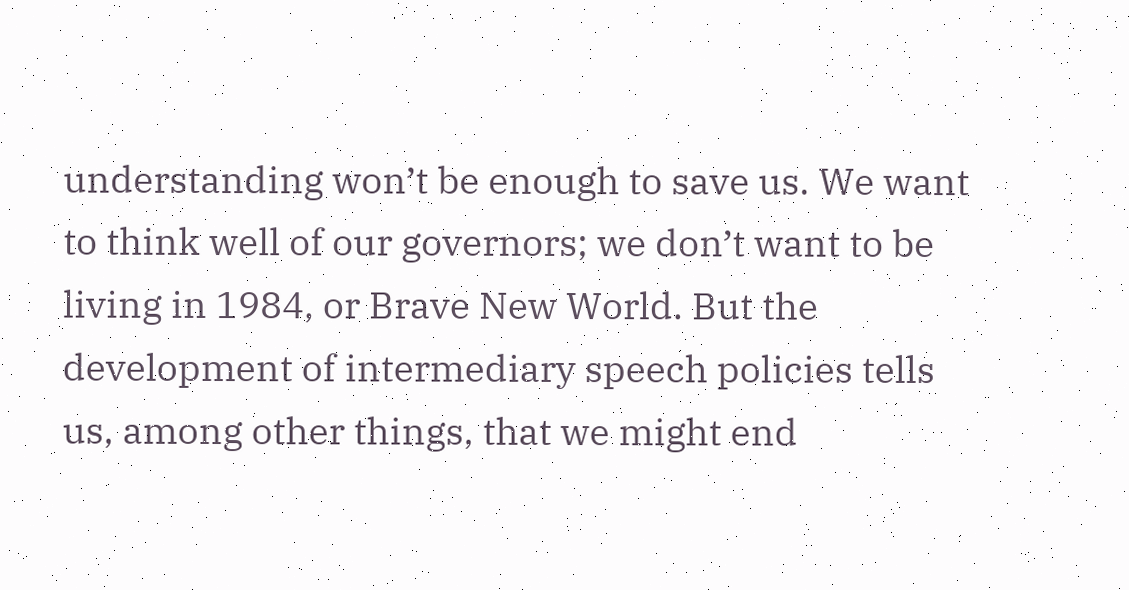understanding won’t be enough to save us. We want to think well of our governors; we don’t want to be living in 1984, or Brave New World. But the development of intermediary speech policies tells us, among other things, that we might end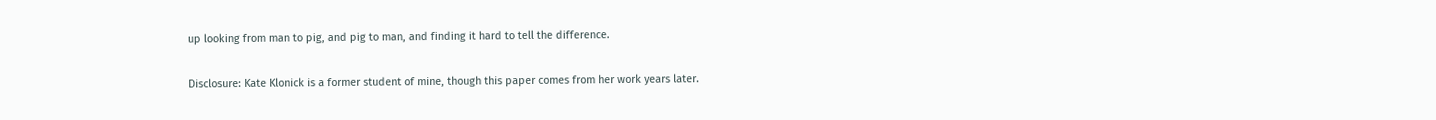up looking from man to pig, and pig to man, and finding it hard to tell the difference.

Disclosure: Kate Klonick is a former student of mine, though this paper comes from her work years later.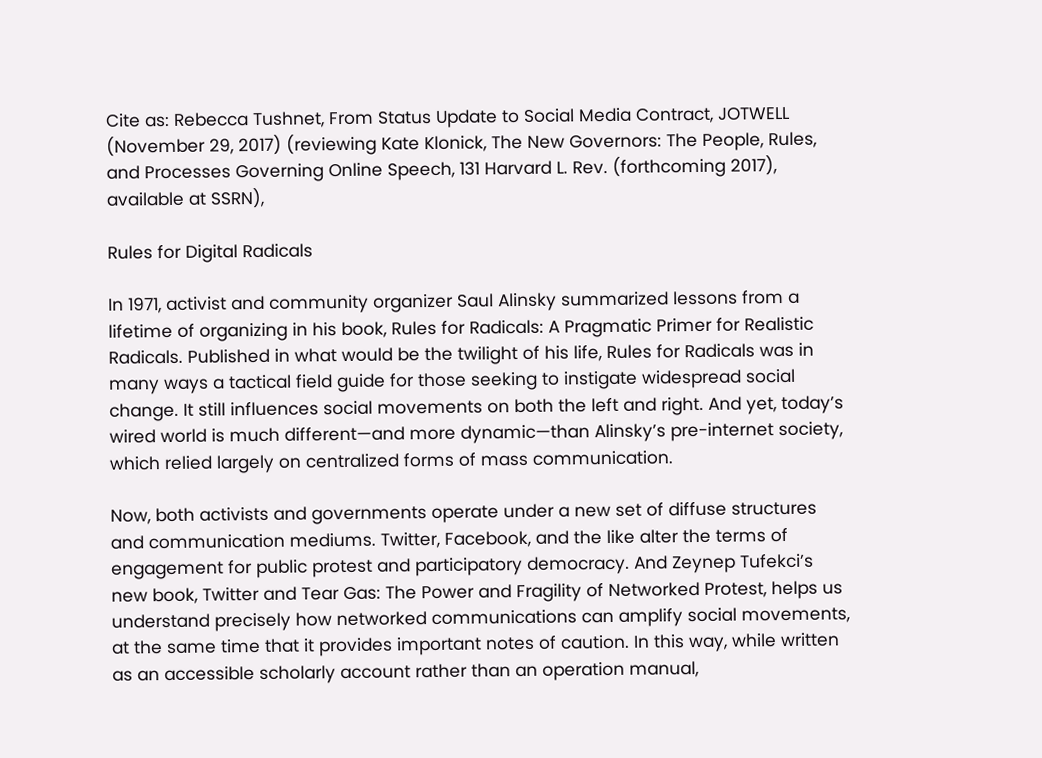Cite as: Rebecca Tushnet, From Status Update to Social Media Contract, JOTWELL (November 29, 2017) (reviewing Kate Klonick, The New Governors: The People, Rules, and Processes Governing Online Speech, 131 Harvard L. Rev. (forthcoming 2017), available at SSRN),

Rules for Digital Radicals

In 1971, activist and community organizer Saul Alinsky summarized lessons from a lifetime of organizing in his book, Rules for Radicals: A Pragmatic Primer for Realistic Radicals. Published in what would be the twilight of his life, Rules for Radicals was in many ways a tactical field guide for those seeking to instigate widespread social change. It still influences social movements on both the left and right. And yet, today’s wired world is much different—and more dynamic—than Alinsky’s pre-internet society, which relied largely on centralized forms of mass communication.

Now, both activists and governments operate under a new set of diffuse structures and communication mediums. Twitter, Facebook, and the like alter the terms of engagement for public protest and participatory democracy. And Zeynep Tufekci’s new book, Twitter and Tear Gas: The Power and Fragility of Networked Protest, helps us understand precisely how networked communications can amplify social movements, at the same time that it provides important notes of caution. In this way, while written as an accessible scholarly account rather than an operation manual,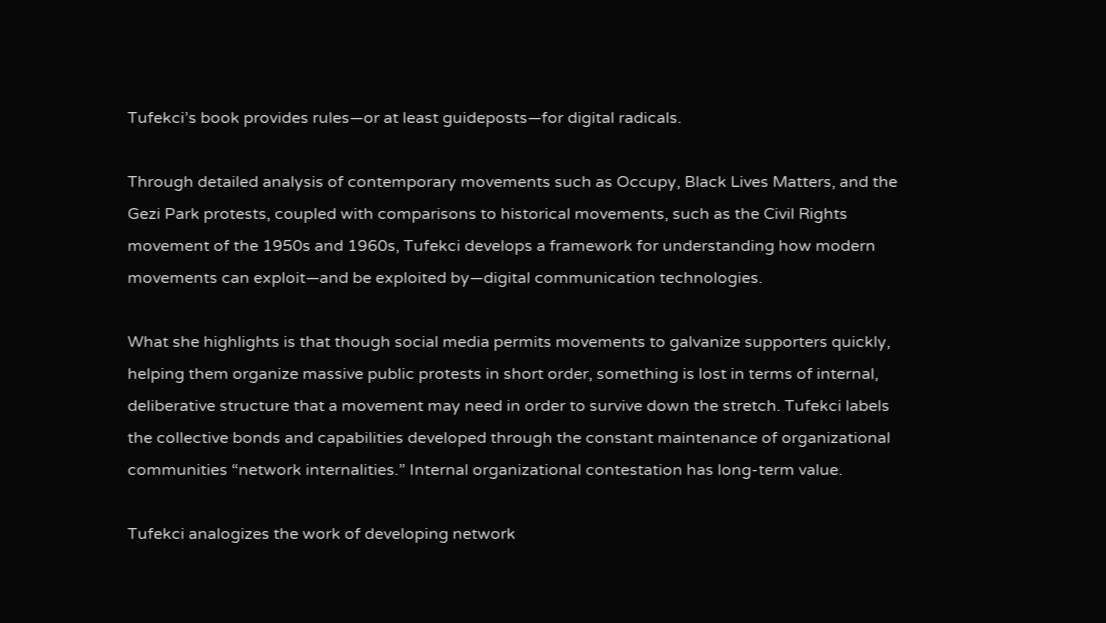Tufekci’s book provides rules—or at least guideposts—for digital radicals.

Through detailed analysis of contemporary movements such as Occupy, Black Lives Matters, and the Gezi Park protests, coupled with comparisons to historical movements, such as the Civil Rights movement of the 1950s and 1960s, Tufekci develops a framework for understanding how modern movements can exploit—and be exploited by—digital communication technologies.

What she highlights is that though social media permits movements to galvanize supporters quickly, helping them organize massive public protests in short order, something is lost in terms of internal, deliberative structure that a movement may need in order to survive down the stretch. Tufekci labels the collective bonds and capabilities developed through the constant maintenance of organizational communities “network internalities.” Internal organizational contestation has long-term value.

Tufekci analogizes the work of developing network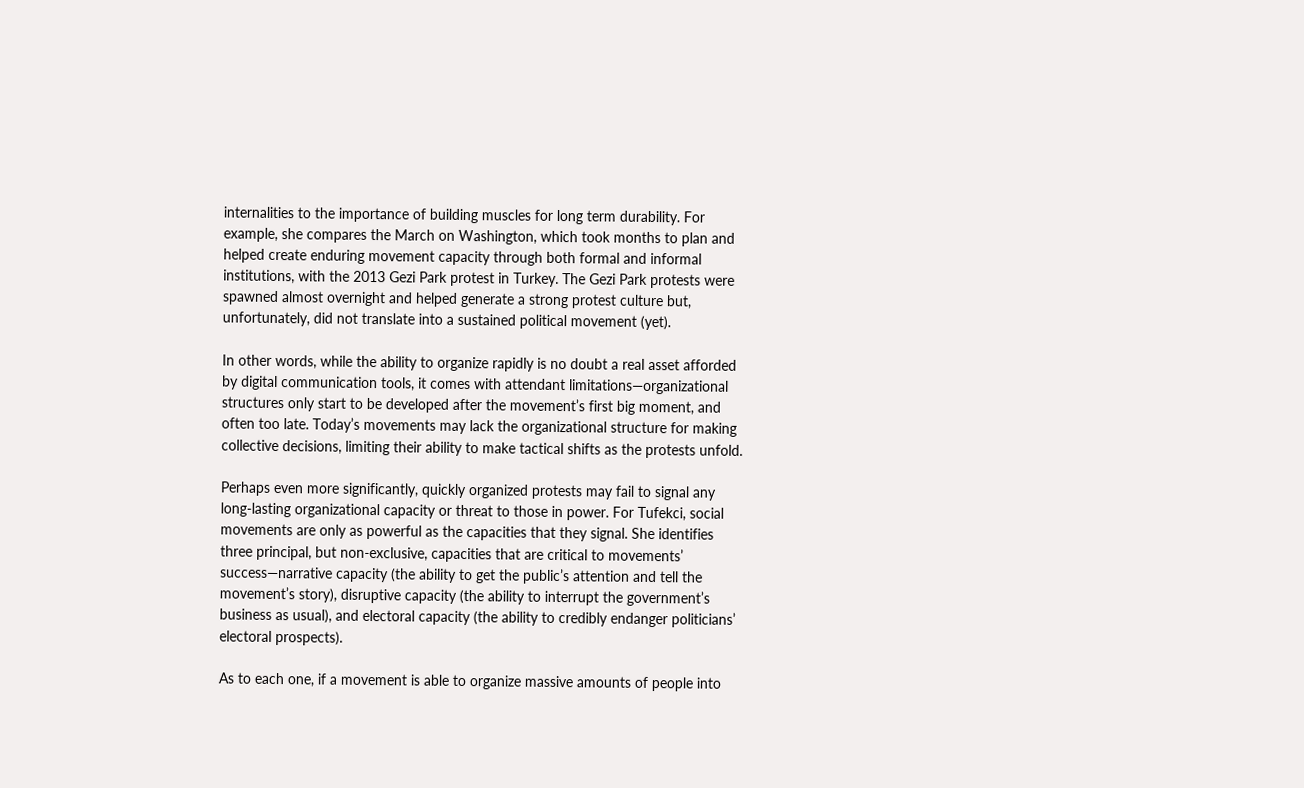internalities to the importance of building muscles for long term durability. For example, she compares the March on Washington, which took months to plan and helped create enduring movement capacity through both formal and informal institutions, with the 2013 Gezi Park protest in Turkey. The Gezi Park protests were spawned almost overnight and helped generate a strong protest culture but, unfortunately, did not translate into a sustained political movement (yet).

In other words, while the ability to organize rapidly is no doubt a real asset afforded by digital communication tools, it comes with attendant limitations—organizational structures only start to be developed after the movement’s first big moment, and often too late. Today’s movements may lack the organizational structure for making collective decisions, limiting their ability to make tactical shifts as the protests unfold.

Perhaps even more significantly, quickly organized protests may fail to signal any long-lasting organizational capacity or threat to those in power. For Tufekci, social movements are only as powerful as the capacities that they signal. She identifies three principal, but non-exclusive, capacities that are critical to movements’ success—narrative capacity (the ability to get the public’s attention and tell the movement’s story), disruptive capacity (the ability to interrupt the government’s business as usual), and electoral capacity (the ability to credibly endanger politicians’ electoral prospects).

As to each one, if a movement is able to organize massive amounts of people into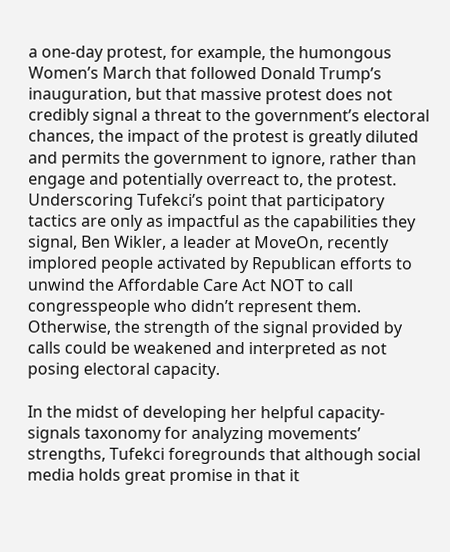a one-day protest, for example, the humongous Women’s March that followed Donald Trump’s inauguration, but that massive protest does not credibly signal a threat to the government’s electoral chances, the impact of the protest is greatly diluted and permits the government to ignore, rather than engage and potentially overreact to, the protest. Underscoring Tufekci’s point that participatory tactics are only as impactful as the capabilities they signal, Ben Wikler, a leader at MoveOn, recently implored people activated by Republican efforts to unwind the Affordable Care Act NOT to call congresspeople who didn’t represent them. Otherwise, the strength of the signal provided by calls could be weakened and interpreted as not posing electoral capacity.

In the midst of developing her helpful capacity-signals taxonomy for analyzing movements’ strengths, Tufekci foregrounds that although social media holds great promise in that it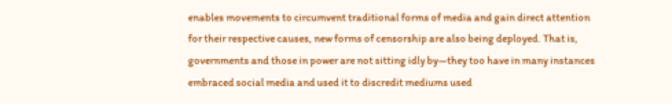enables movements to circumvent traditional forms of media and gain direct attention for their respective causes, new forms of censorship are also being deployed. That is, governments and those in power are not sitting idly by—they too have in many instances embraced social media and used it to discredit mediums used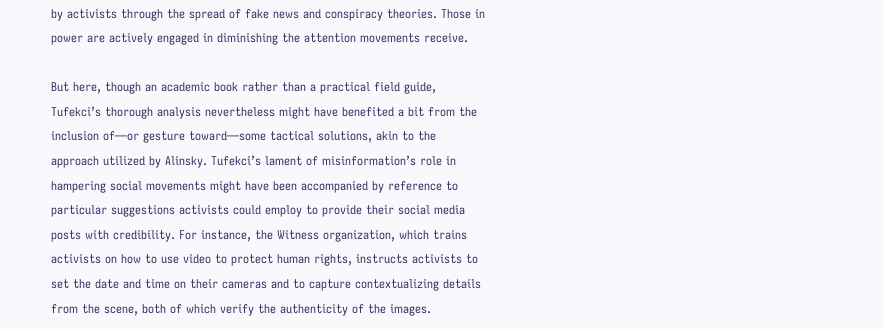by activists through the spread of fake news and conspiracy theories. Those in power are actively engaged in diminishing the attention movements receive.

But here, though an academic book rather than a practical field guide, Tufekci’s thorough analysis nevertheless might have benefited a bit from the inclusion of—or gesture toward—some tactical solutions, akin to the approach utilized by Alinsky. Tufekci’s lament of misinformation’s role in hampering social movements might have been accompanied by reference to particular suggestions activists could employ to provide their social media posts with credibility. For instance, the Witness organization, which trains activists on how to use video to protect human rights, instructs activists to set the date and time on their cameras and to capture contextualizing details from the scene, both of which verify the authenticity of the images.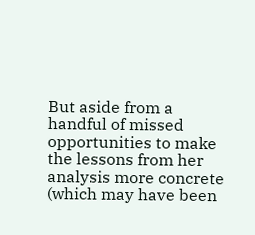But aside from a handful of missed opportunities to make the lessons from her analysis more concrete (which may have been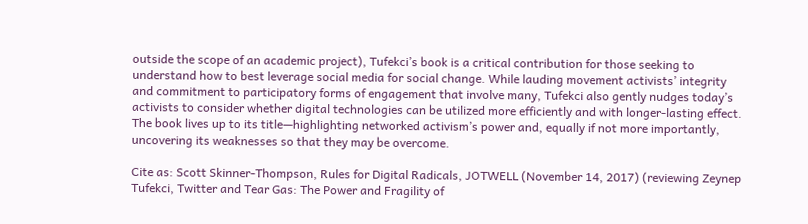outside the scope of an academic project), Tufekci’s book is a critical contribution for those seeking to understand how to best leverage social media for social change. While lauding movement activists’ integrity and commitment to participatory forms of engagement that involve many, Tufekci also gently nudges today’s activists to consider whether digital technologies can be utilized more efficiently and with longer-lasting effect. The book lives up to its title—highlighting networked activism’s power and, equally if not more importantly, uncovering its weaknesses so that they may be overcome.

Cite as: Scott Skinner-Thompson, Rules for Digital Radicals, JOTWELL (November 14, 2017) (reviewing Zeynep Tufekci, Twitter and Tear Gas: The Power and Fragility of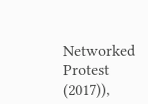Networked Protest (2017)),